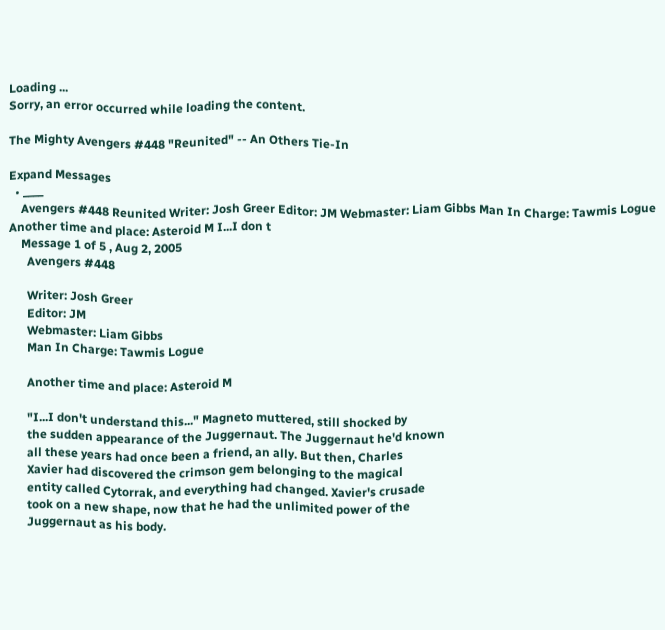Loading ...
Sorry, an error occurred while loading the content.

The Mighty Avengers #448 "Reunited" -- An Others Tie-In

Expand Messages
  • ____
    Avengers #448 Reunited Writer: Josh Greer Editor: JM Webmaster: Liam Gibbs Man In Charge: Tawmis Logue Another time and place: Asteroid M I...I don t
    Message 1 of 5 , Aug 2, 2005
      Avengers #448

      Writer: Josh Greer
      Editor: JM
      Webmaster: Liam Gibbs
      Man In Charge: Tawmis Logue

      Another time and place: Asteroid M

      "I...I don't understand this..." Magneto muttered, still shocked by
      the sudden appearance of the Juggernaut. The Juggernaut he'd known
      all these years had once been a friend, an ally. But then, Charles
      Xavier had discovered the crimson gem belonging to the magical
      entity called Cytorrak, and everything had changed. Xavier's crusade
      took on a new shape, now that he had the unlimited power of the
      Juggernaut as his body.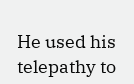He used his telepathy to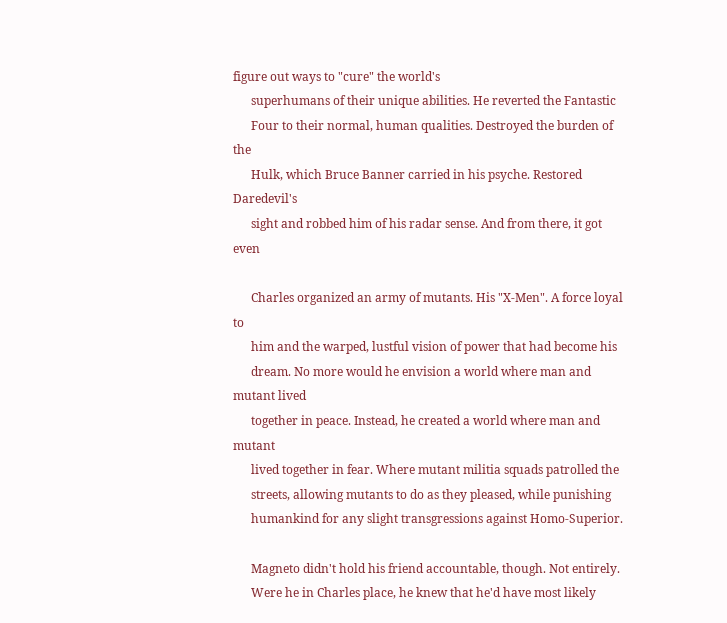figure out ways to "cure" the world's
      superhumans of their unique abilities. He reverted the Fantastic
      Four to their normal, human qualities. Destroyed the burden of the
      Hulk, which Bruce Banner carried in his psyche. Restored Daredevil's
      sight and robbed him of his radar sense. And from there, it got even

      Charles organized an army of mutants. His "X-Men". A force loyal to
      him and the warped, lustful vision of power that had become his
      dream. No more would he envision a world where man and mutant lived
      together in peace. Instead, he created a world where man and mutant
      lived together in fear. Where mutant militia squads patrolled the
      streets, allowing mutants to do as they pleased, while punishing
      humankind for any slight transgressions against Homo-Superior.

      Magneto didn't hold his friend accountable, though. Not entirely.
      Were he in Charles place, he knew that he'd have most likely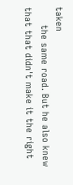taken
      the same road. But he also knew that that didn't make it the right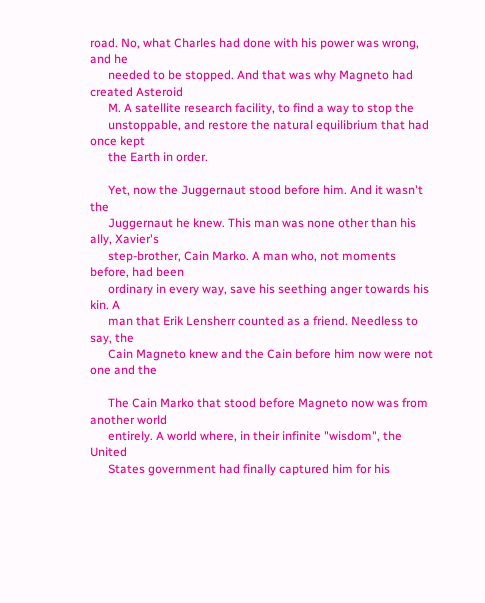road. No, what Charles had done with his power was wrong, and he
      needed to be stopped. And that was why Magneto had created Asteroid
      M. A satellite research facility, to find a way to stop the
      unstoppable, and restore the natural equilibrium that had once kept
      the Earth in order.

      Yet, now the Juggernaut stood before him. And it wasn't the
      Juggernaut he knew. This man was none other than his ally, Xavier's
      step-brother, Cain Marko. A man who, not moments before, had been
      ordinary in every way, save his seething anger towards his kin. A
      man that Erik Lensherr counted as a friend. Needless to say, the
      Cain Magneto knew and the Cain before him now were not one and the

      The Cain Marko that stood before Magneto now was from another world
      entirely. A world where, in their infinite "wisdom", the United
      States government had finally captured him for his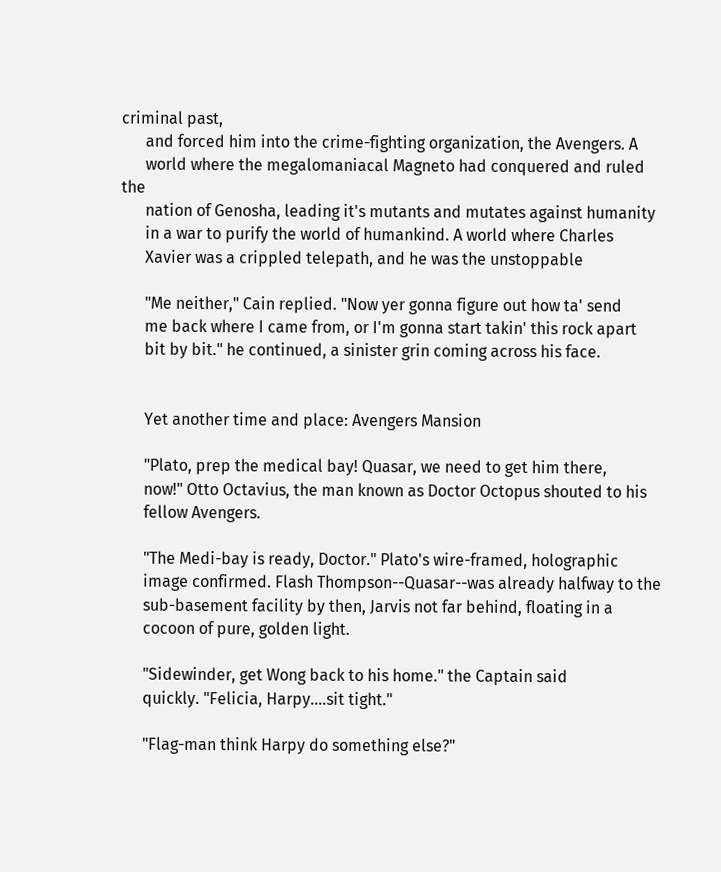criminal past,
      and forced him into the crime-fighting organization, the Avengers. A
      world where the megalomaniacal Magneto had conquered and ruled the
      nation of Genosha, leading it's mutants and mutates against humanity
      in a war to purify the world of humankind. A world where Charles
      Xavier was a crippled telepath, and he was the unstoppable

      "Me neither," Cain replied. "Now yer gonna figure out how ta' send
      me back where I came from, or I'm gonna start takin' this rock apart
      bit by bit." he continued, a sinister grin coming across his face.


      Yet another time and place: Avengers Mansion

      "Plato, prep the medical bay! Quasar, we need to get him there,
      now!" Otto Octavius, the man known as Doctor Octopus shouted to his
      fellow Avengers.

      "The Medi-bay is ready, Doctor." Plato's wire-framed, holographic
      image confirmed. Flash Thompson--Quasar--was already halfway to the
      sub-basement facility by then, Jarvis not far behind, floating in a
      cocoon of pure, golden light.

      "Sidewinder, get Wong back to his home." the Captain said
      quickly. "Felicia, Harpy....sit tight."

      "Flag-man think Harpy do something else?"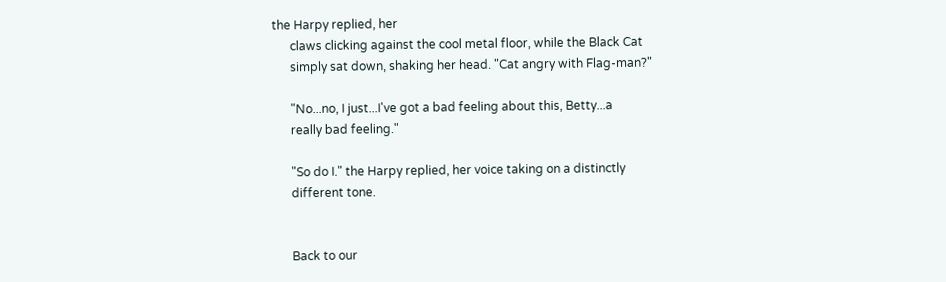the Harpy replied, her
      claws clicking against the cool metal floor, while the Black Cat
      simply sat down, shaking her head. "Cat angry with Flag-man?"

      "No...no, I just...I've got a bad feeling about this, Betty...a
      really bad feeling."

      "So do I." the Harpy replied, her voice taking on a distinctly
      different tone.


      Back to our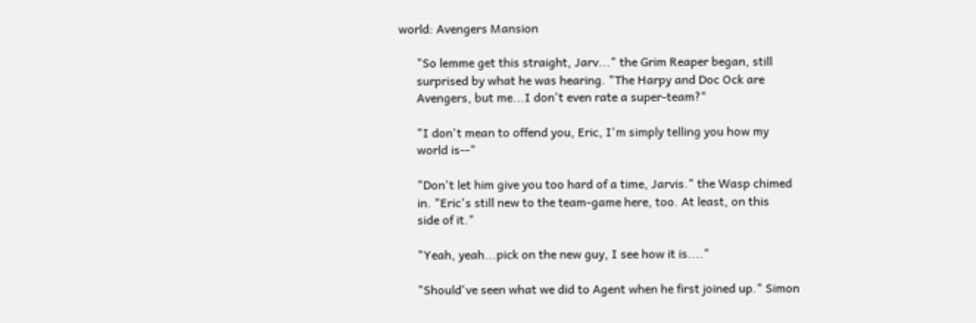world: Avengers Mansion

      "So lemme get this straight, Jarv..." the Grim Reaper began, still
      surprised by what he was hearing. "The Harpy and Doc Ock are
      Avengers, but me...I don't even rate a super-team?"

      "I don't mean to offend you, Eric, I'm simply telling you how my
      world is--"

      "Don't let him give you too hard of a time, Jarvis." the Wasp chimed
      in. "Eric's still new to the team-game here, too. At least, on this
      side of it."

      "Yeah, yeah...pick on the new guy, I see how it is...."

      "Should've seen what we did to Agent when he first joined up." Simon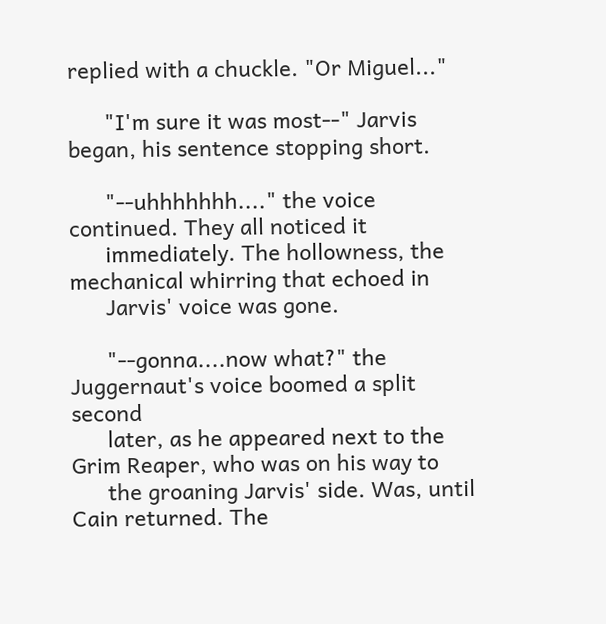replied with a chuckle. "Or Miguel..."

      "I'm sure it was most--" Jarvis began, his sentence stopping short.

      "--uhhhhhhh...." the voice continued. They all noticed it
      immediately. The hollowness, the mechanical whirring that echoed in
      Jarvis' voice was gone.

      "--gonna....now what?" the Juggernaut's voice boomed a split second
      later, as he appeared next to the Grim Reaper, who was on his way to
      the groaning Jarvis' side. Was, until Cain returned. The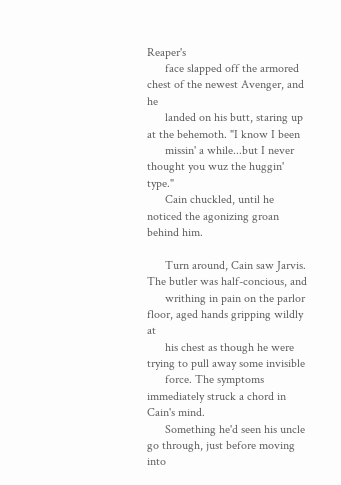Reaper's
      face slapped off the armored chest of the newest Avenger, and he
      landed on his butt, staring up at the behemoth. "I know I been
      missin' a while...but I never thought you wuz the huggin' type."
      Cain chuckled, until he noticed the agonizing groan behind him.

      Turn around, Cain saw Jarvis. The butler was half-concious, and
      writhing in pain on the parlor floor, aged hands gripping wildly at
      his chest as though he were trying to pull away some invisible
      force. The symptoms immediately struck a chord in Cain's mind.
      Something he'd seen his uncle go through, just before moving into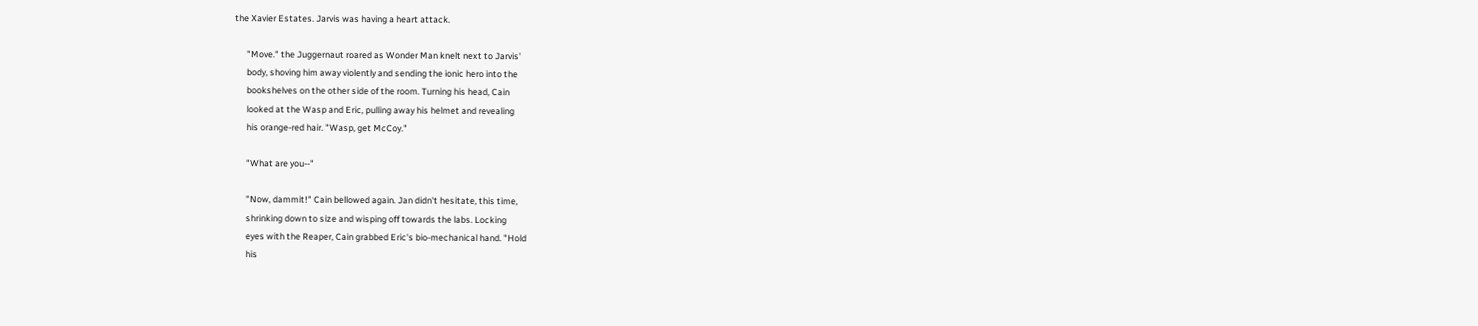the Xavier Estates. Jarvis was having a heart attack.

      "Move." the Juggernaut roared as Wonder Man knelt next to Jarvis'
      body, shoving him away violently and sending the ionic hero into the
      bookshelves on the other side of the room. Turning his head, Cain
      looked at the Wasp and Eric, pulling away his helmet and revealing
      his orange-red hair. "Wasp, get McCoy."

      "What are you--"

      "Now, dammit!" Cain bellowed again. Jan didn't hesitate, this time,
      shrinking down to size and wisping off towards the labs. Locking
      eyes with the Reaper, Cain grabbed Eric's bio-mechanical hand. "Hold
      his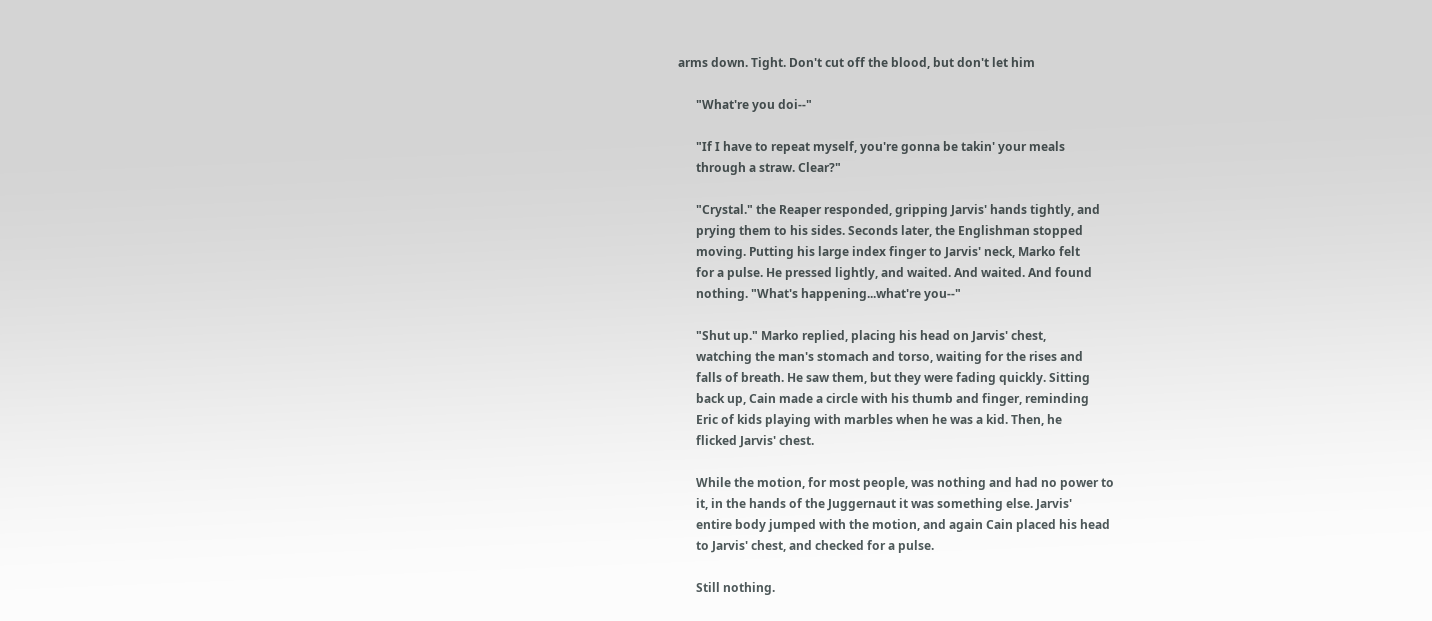arms down. Tight. Don't cut off the blood, but don't let him

      "What're you doi--"

      "If I have to repeat myself, you're gonna be takin' your meals
      through a straw. Clear?"

      "Crystal." the Reaper responded, gripping Jarvis' hands tightly, and
      prying them to his sides. Seconds later, the Englishman stopped
      moving. Putting his large index finger to Jarvis' neck, Marko felt
      for a pulse. He pressed lightly, and waited. And waited. And found
      nothing. "What's happening...what're you--"

      "Shut up." Marko replied, placing his head on Jarvis' chest,
      watching the man's stomach and torso, waiting for the rises and
      falls of breath. He saw them, but they were fading quickly. Sitting
      back up, Cain made a circle with his thumb and finger, reminding
      Eric of kids playing with marbles when he was a kid. Then, he
      flicked Jarvis' chest.

      While the motion, for most people, was nothing and had no power to
      it, in the hands of the Juggernaut it was something else. Jarvis'
      entire body jumped with the motion, and again Cain placed his head
      to Jarvis' chest, and checked for a pulse.

      Still nothing.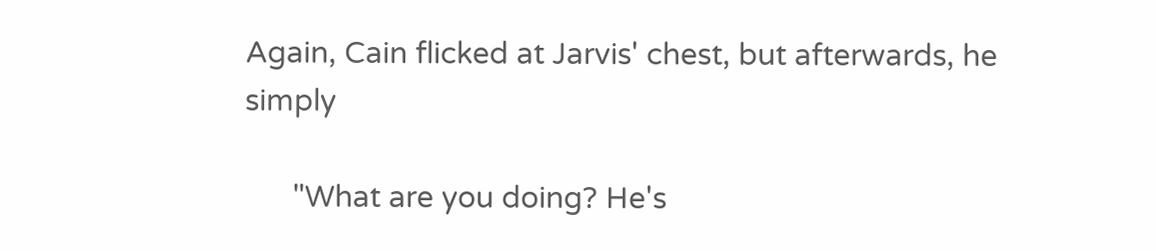Again, Cain flicked at Jarvis' chest, but afterwards, he simply

      "What are you doing? He's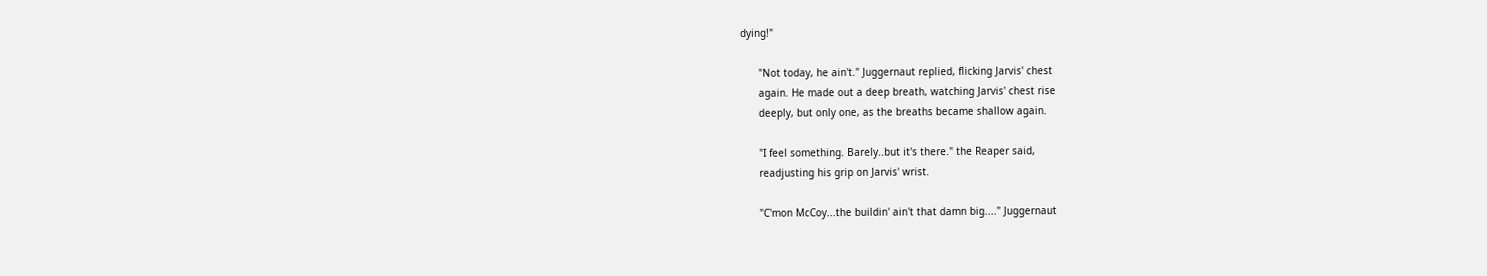dying!"

      "Not today, he ain't." Juggernaut replied, flicking Jarvis' chest
      again. He made out a deep breath, watching Jarvis' chest rise
      deeply, but only one, as the breaths became shallow again.

      "I feel something. Barely..but it's there." the Reaper said,
      readjusting his grip on Jarvis' wrist.

      "C'mon McCoy...the buildin' ain't that damn big...." Juggernaut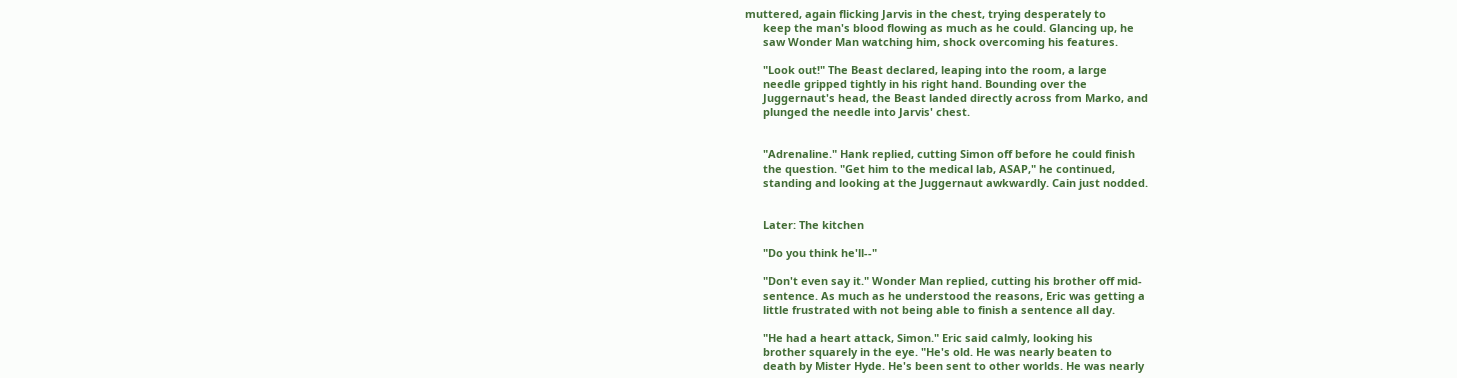muttered, again flicking Jarvis in the chest, trying desperately to
      keep the man's blood flowing as much as he could. Glancing up, he
      saw Wonder Man watching him, shock overcoming his features.

      "Look out!" The Beast declared, leaping into the room, a large
      needle gripped tightly in his right hand. Bounding over the
      Juggernaut's head, the Beast landed directly across from Marko, and
      plunged the needle into Jarvis' chest.


      "Adrenaline." Hank replied, cutting Simon off before he could finish
      the question. "Get him to the medical lab, ASAP," he continued,
      standing and looking at the Juggernaut awkwardly. Cain just nodded.


      Later: The kitchen

      "Do you think he'll--"

      "Don't even say it." Wonder Man replied, cutting his brother off mid-
      sentence. As much as he understood the reasons, Eric was getting a
      little frustrated with not being able to finish a sentence all day.

      "He had a heart attack, Simon." Eric said calmly, looking his
      brother squarely in the eye. "He's old. He was nearly beaten to
      death by Mister Hyde. He's been sent to other worlds. He was nearly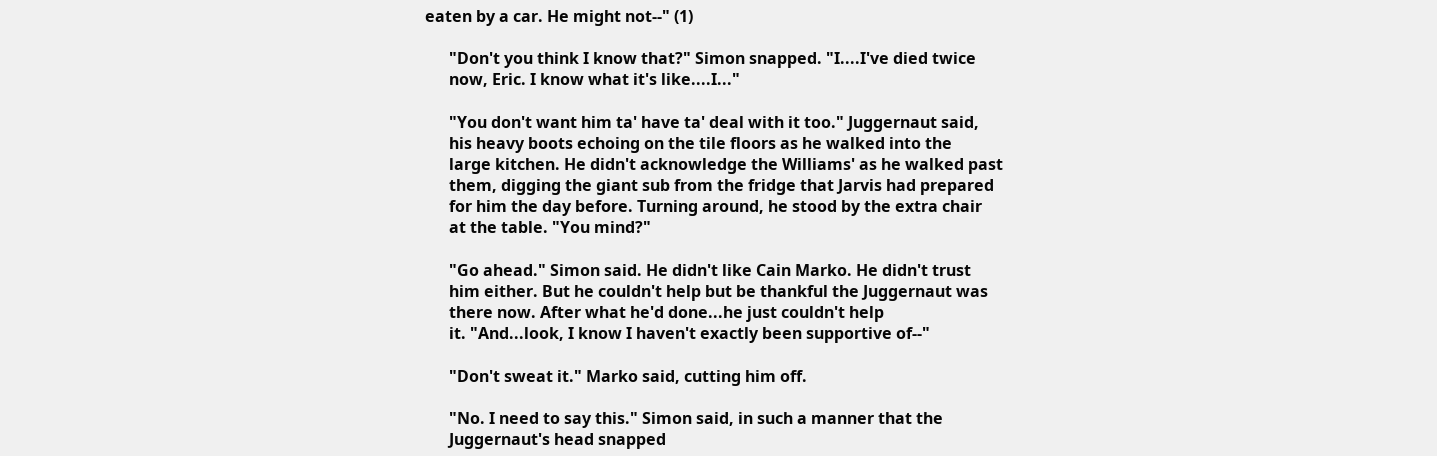eaten by a car. He might not--" (1)

      "Don't you think I know that?" Simon snapped. "I....I've died twice
      now, Eric. I know what it's like....I..."

      "You don't want him ta' have ta' deal with it too." Juggernaut said,
      his heavy boots echoing on the tile floors as he walked into the
      large kitchen. He didn't acknowledge the Williams' as he walked past
      them, digging the giant sub from the fridge that Jarvis had prepared
      for him the day before. Turning around, he stood by the extra chair
      at the table. "You mind?"

      "Go ahead." Simon said. He didn't like Cain Marko. He didn't trust
      him either. But he couldn't help but be thankful the Juggernaut was
      there now. After what he'd done...he just couldn't help
      it. "And...look, I know I haven't exactly been supportive of--"

      "Don't sweat it." Marko said, cutting him off.

      "No. I need to say this." Simon said, in such a manner that the
      Juggernaut's head snapped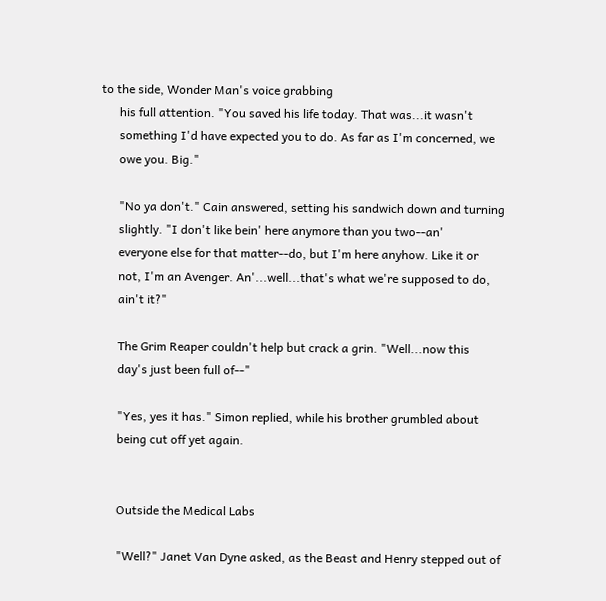to the side, Wonder Man's voice grabbing
      his full attention. "You saved his life today. That was...it wasn't
      something I'd have expected you to do. As far as I'm concerned, we
      owe you. Big."

      "No ya don't." Cain answered, setting his sandwich down and turning
      slightly. "I don't like bein' here anymore than you two--an'
      everyone else for that matter--do, but I'm here anyhow. Like it or
      not, I'm an Avenger. An'...well...that's what we're supposed to do,
      ain't it?"

      The Grim Reaper couldn't help but crack a grin. "Well...now this
      day's just been full of--"

      "Yes, yes it has." Simon replied, while his brother grumbled about
      being cut off yet again.


      Outside the Medical Labs

      "Well?" Janet Van Dyne asked, as the Beast and Henry stepped out of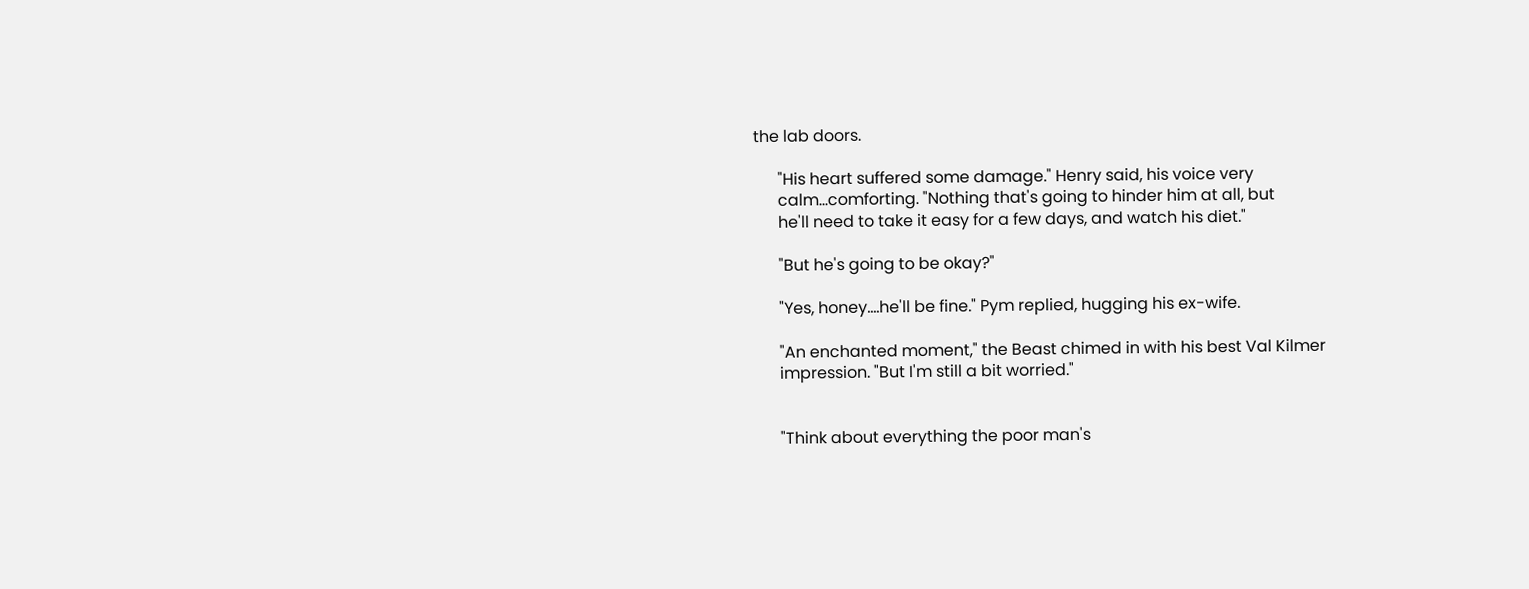the lab doors.

      "His heart suffered some damage." Henry said, his voice very
      calm...comforting. "Nothing that's going to hinder him at all, but
      he'll need to take it easy for a few days, and watch his diet."

      "But he's going to be okay?"

      "Yes, honey....he'll be fine." Pym replied, hugging his ex-wife.

      "An enchanted moment," the Beast chimed in with his best Val Kilmer
      impression. "But I'm still a bit worried."


      "Think about everything the poor man's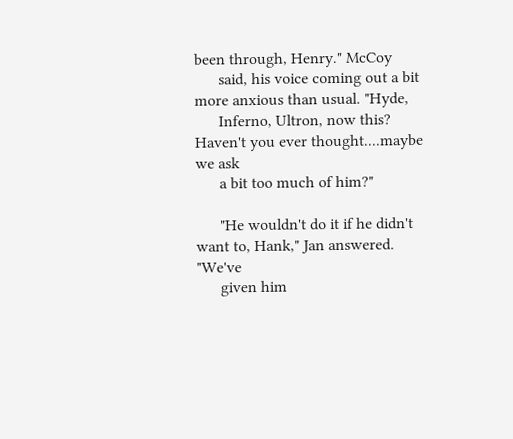been through, Henry." McCoy
      said, his voice coming out a bit more anxious than usual. "Hyde,
      Inferno, Ultron, now this? Haven't you ever thought....maybe we ask
      a bit too much of him?"

      "He wouldn't do it if he didn't want to, Hank," Jan answered. "We've
      given him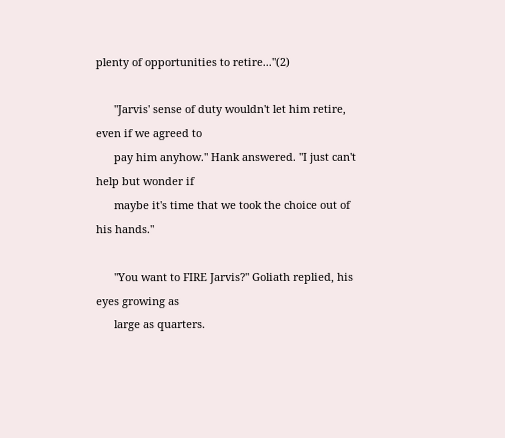plenty of opportunities to retire..."(2)

      "Jarvis' sense of duty wouldn't let him retire, even if we agreed to
      pay him anyhow." Hank answered. "I just can't help but wonder if
      maybe it's time that we took the choice out of his hands."

      "You want to FIRE Jarvis?" Goliath replied, his eyes growing as
      large as quarters.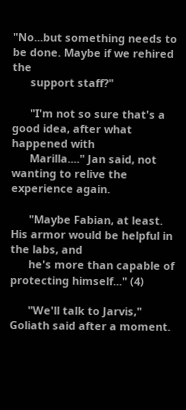"No...but something needs to be done. Maybe if we rehired the
      support staff?"

      "I'm not so sure that's a good idea, after what happened with
      Marilla...." Jan said, not wanting to relive the experience again.

      "Maybe Fabian, at least. His armor would be helpful in the labs, and
      he's more than capable of protecting himself..." (4)

      "We'll talk to Jarvis," Goliath said after a moment.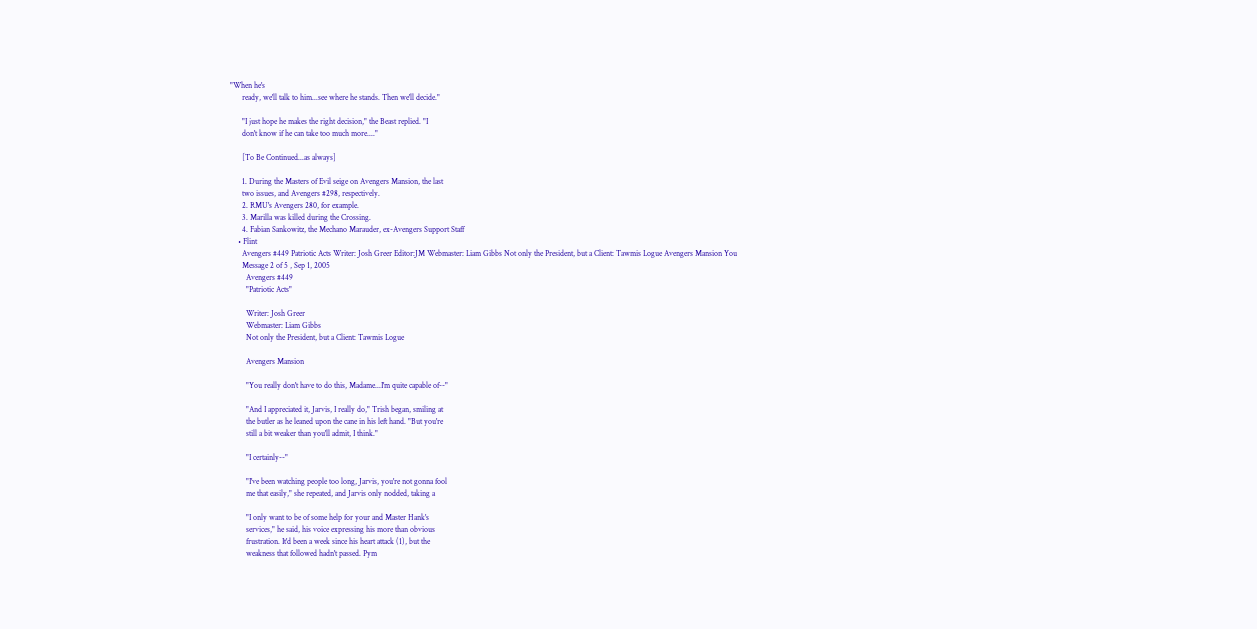"When he's
      ready, we'll talk to him...see where he stands. Then we'll decide."

      "I just hope he makes the right decision," the Beast replied. "I
      don't know if he can take too much more...."

      [To Be Continued...as always]

      1. During the Masters of Evil seige on Avengers Mansion, the last
      two issues, and Avengers #298, respectively.
      2. RMU's Avengers 280, for example.
      3. Marilla was killed during the Crossing.
      4. Fabian Sankowitz, the Mechano Marauder, ex-Avengers Support Staff
    • Flint
      Avengers #449 Patriotic Acts Writer: Josh Greer Editor:JM Webmaster: Liam Gibbs Not only the President, but a Client: Tawmis Logue Avengers Mansion You
      Message 2 of 5 , Sep 1, 2005
        Avengers #449
        "Patriotic Acts"

        Writer: Josh Greer
        Webmaster: Liam Gibbs
        Not only the President, but a Client: Tawmis Logue

        Avengers Mansion

        "You really don't have to do this, Madame...I'm quite capable of--"

        "And I appreciated it, Jarvis, I really do," Trish began, smiling at
        the butler as he leaned upon the cane in his left hand. "But you're
        still a bit weaker than you'll admit, I think."

        "I certainly--"

        "I've been watching people too long, Jarvis, you're not gonna fool
        me that easily," she repeated, and Jarvis only nodded, taking a

        "I only want to be of some help for your and Master Hank's
        services," he said, his voice expressing his more than obvious
        frustration. It'd been a week since his heart attack (1), but the
        weakness that followed hadn't passed. Pym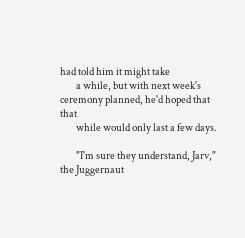had told him it might take
        a while, but with next week's ceremony planned, he'd hoped that that
        while would only last a few days.

        "I'm sure they understand, Jarv," the Juggernaut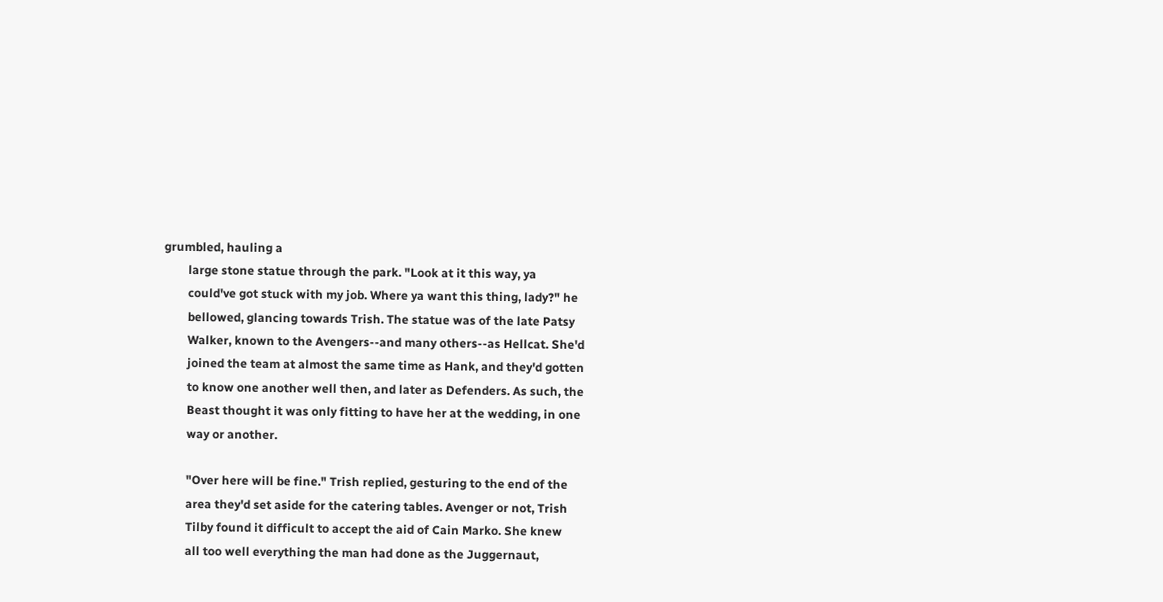grumbled, hauling a
        large stone statue through the park. "Look at it this way, ya
        could've got stuck with my job. Where ya want this thing, lady?" he
        bellowed, glancing towards Trish. The statue was of the late Patsy
        Walker, known to the Avengers--and many others--as Hellcat. She'd
        joined the team at almost the same time as Hank, and they'd gotten
        to know one another well then, and later as Defenders. As such, the
        Beast thought it was only fitting to have her at the wedding, in one
        way or another.

        "Over here will be fine." Trish replied, gesturing to the end of the
        area they'd set aside for the catering tables. Avenger or not, Trish
        Tilby found it difficult to accept the aid of Cain Marko. She knew
        all too well everything the man had done as the Juggernaut,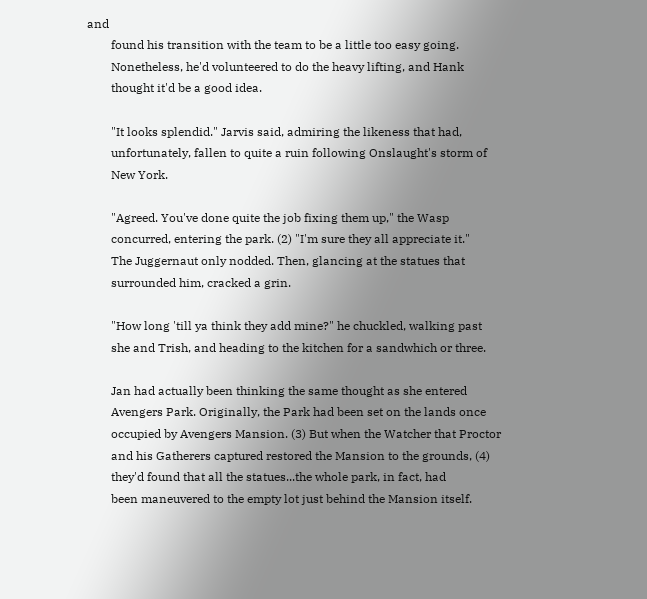and
        found his transition with the team to be a little too easy going.
        Nonetheless, he'd volunteered to do the heavy lifting, and Hank
        thought it'd be a good idea.

        "It looks splendid." Jarvis said, admiring the likeness that had,
        unfortunately, fallen to quite a ruin following Onslaught's storm of
        New York.

        "Agreed. You've done quite the job fixing them up," the Wasp
        concurred, entering the park. (2) "I'm sure they all appreciate it."
        The Juggernaut only nodded. Then, glancing at the statues that
        surrounded him, cracked a grin.

        "How long 'till ya think they add mine?" he chuckled, walking past
        she and Trish, and heading to the kitchen for a sandwhich or three.

        Jan had actually been thinking the same thought as she entered
        Avengers Park. Originally, the Park had been set on the lands once
        occupied by Avengers Mansion. (3) But when the Watcher that Proctor
        and his Gatherers captured restored the Mansion to the grounds, (4)
        they'd found that all the statues...the whole park, in fact, had
        been maneuvered to the empty lot just behind the Mansion itself.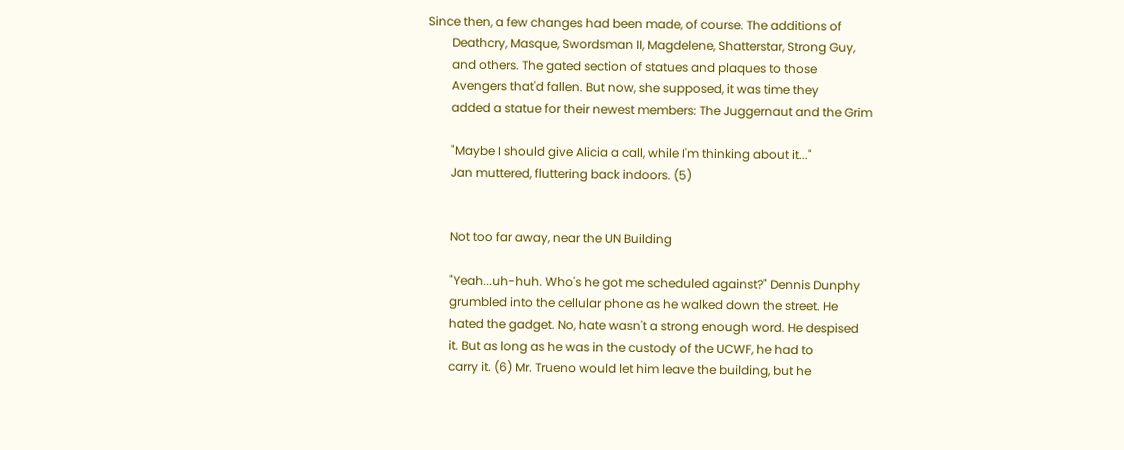Since then, a few changes had been made, of course. The additions of
        Deathcry, Masque, Swordsman II, Magdelene, Shatterstar, Strong Guy,
        and others. The gated section of statues and plaques to those
        Avengers that'd fallen. But now, she supposed, it was time they
        added a statue for their newest members: The Juggernaut and the Grim

        "Maybe I should give Alicia a call, while I'm thinking about it..."
        Jan muttered, fluttering back indoors. (5)


        Not too far away, near the UN Building

        "Yeah...uh-huh. Who's he got me scheduled against?" Dennis Dunphy
        grumbled into the cellular phone as he walked down the street. He
        hated the gadget. No, hate wasn't a strong enough word. He despised
        it. But as long as he was in the custody of the UCWF, he had to
        carry it. (6) Mr. Trueno would let him leave the building, but he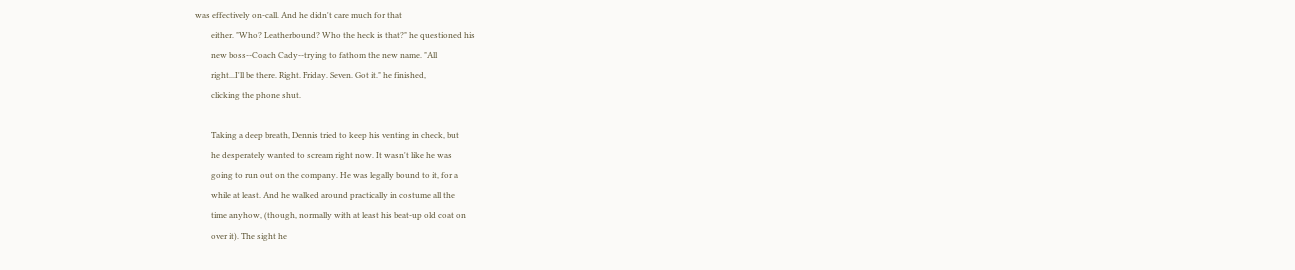was effectively on-call. And he didn't care much for that
        either. "Who? Leatherbound? Who the heck is that?" he questioned his
        new boss--Coach Cady--trying to fathom the new name. "All
        right...I'll be there. Right. Friday. Seven. Got it." he finished,
        clicking the phone shut.

        Taking a deep breath, Dennis tried to keep his venting in check, but
        he desperately wanted to scream right now. It wasn't like he was
        going to run out on the company. He was legally bound to it, for a
        while at least. And he walked around practically in costume all the
        time anyhow, (though, normally with at least his beat-up old coat on
        over it). The sight he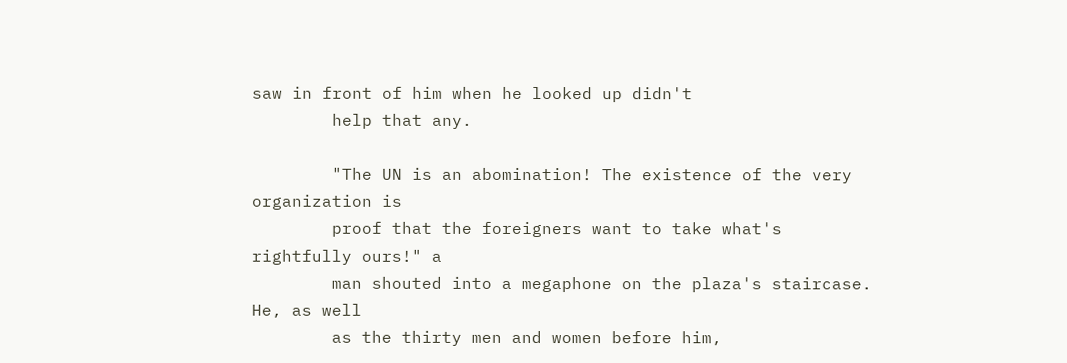saw in front of him when he looked up didn't
        help that any.

        "The UN is an abomination! The existence of the very organization is
        proof that the foreigners want to take what's rightfully ours!" a
        man shouted into a megaphone on the plaza's staircase. He, as well
        as the thirty men and women before him,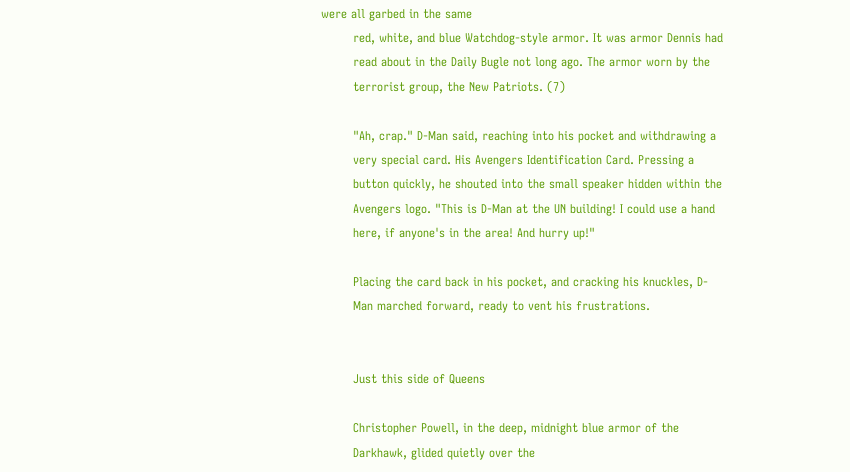were all garbed in the same
        red, white, and blue Watchdog-style armor. It was armor Dennis had
        read about in the Daily Bugle not long ago. The armor worn by the
        terrorist group, the New Patriots. (7)

        "Ah, crap." D-Man said, reaching into his pocket and withdrawing a
        very special card. His Avengers Identification Card. Pressing a
        button quickly, he shouted into the small speaker hidden within the
        Avengers logo. "This is D-Man at the UN building! I could use a hand
        here, if anyone's in the area! And hurry up!"

        Placing the card back in his pocket, and cracking his knuckles, D-
        Man marched forward, ready to vent his frustrations.


        Just this side of Queens

        Christopher Powell, in the deep, midnight blue armor of the
        Darkhawk, glided quietly over the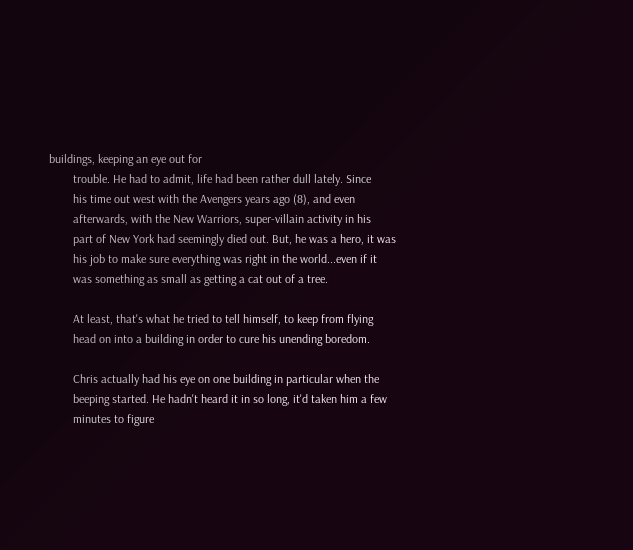buildings, keeping an eye out for
        trouble. He had to admit, life had been rather dull lately. Since
        his time out west with the Avengers years ago (8), and even
        afterwards, with the New Warriors, super-villain activity in his
        part of New York had seemingly died out. But, he was a hero, it was
        his job to make sure everything was right in the world...even if it
        was something as small as getting a cat out of a tree.

        At least, that's what he tried to tell himself, to keep from flying
        head on into a building in order to cure his unending boredom.

        Chris actually had his eye on one building in particular when the
        beeping started. He hadn't heard it in so long, it'd taken him a few
        minutes to figure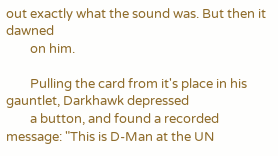out exactly what the sound was. But then it dawned
        on him.

        Pulling the card from it's place in his gauntlet, Darkhawk depressed
        a button, and found a recorded message: "This is D-Man at the UN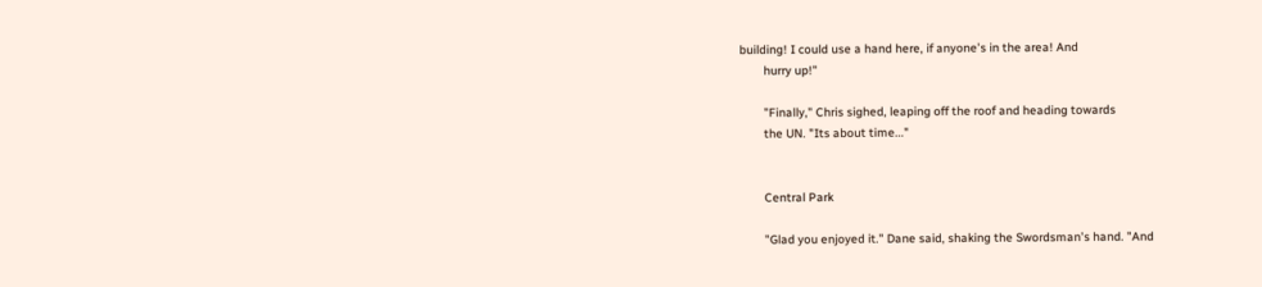building! I could use a hand here, if anyone's in the area! And
        hurry up!"

        "Finally," Chris sighed, leaping off the roof and heading towards
        the UN. "Its about time..."


        Central Park

        "Glad you enjoyed it." Dane said, shaking the Swordsman's hand. "And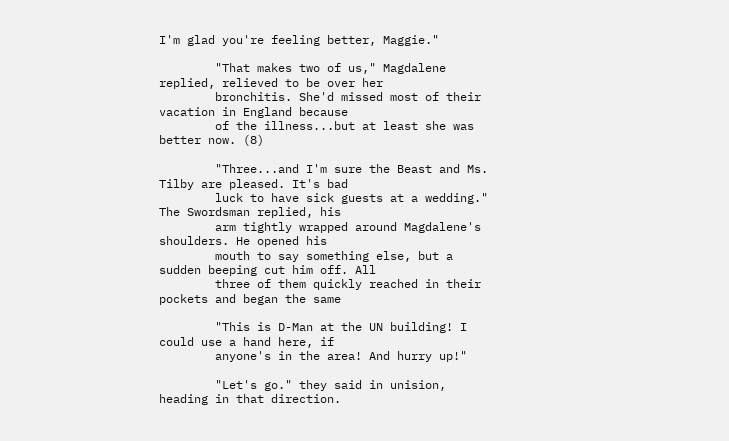I'm glad you're feeling better, Maggie."

        "That makes two of us," Magdalene replied, relieved to be over her
        bronchitis. She'd missed most of their vacation in England because
        of the illness...but at least she was better now. (8)

        "Three...and I'm sure the Beast and Ms. Tilby are pleased. It's bad
        luck to have sick guests at a wedding." The Swordsman replied, his
        arm tightly wrapped around Magdalene's shoulders. He opened his
        mouth to say something else, but a sudden beeping cut him off. All
        three of them quickly reached in their pockets and began the same

        "This is D-Man at the UN building! I could use a hand here, if
        anyone's in the area! And hurry up!"

        "Let's go." they said in unision, heading in that direction.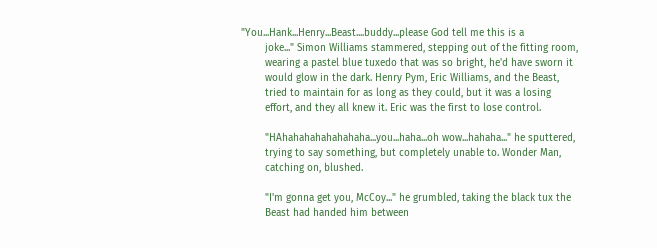"You...Hank...Henry...Beast....buddy...please God tell me this is a
        joke..." Simon Williams stammered, stepping out of the fitting room,
        wearing a pastel blue tuxedo that was so bright, he'd have sworn it
        would glow in the dark. Henry Pym, Eric Williams, and the Beast,
        tried to maintain for as long as they could, but it was a losing
        effort, and they all knew it. Eric was the first to lose control.

        "HAhahahahahahahaha...you...haha...oh wow...hahaha..." he sputtered,
        trying to say something, but completely unable to. Wonder Man,
        catching on, blushed.

        "I'm gonna get you, McCoy..." he grumbled, taking the black tux the
        Beast had handed him between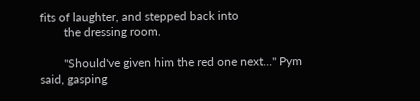fits of laughter, and stepped back into
        the dressing room.

        "Should've given him the red one next..." Pym said, gasping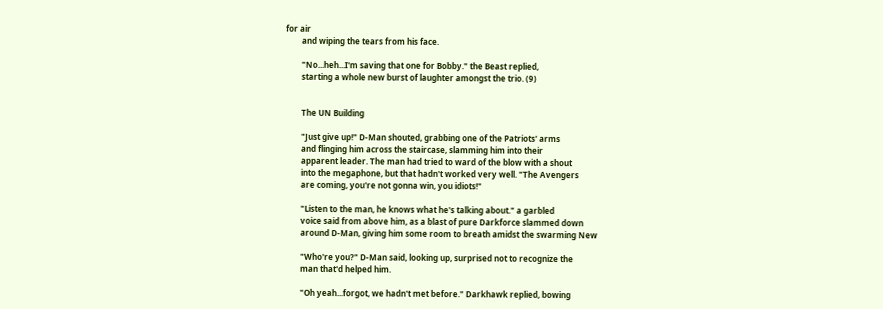for air
        and wiping the tears from his face.

        "No...heh...I'm saving that one for Bobby." the Beast replied,
        starting a whole new burst of laughter amongst the trio. (9)


        The UN Building

        "Just give up!" D-Man shouted, grabbing one of the Patriots' arms
        and flinging him across the staircase, slamming him into their
        apparent leader. The man had tried to ward of the blow with a shout
        into the megaphone, but that hadn't worked very well. "The Avengers
        are coming, you're not gonna win, you idiots!"

        "Listen to the man, he knows what he's talking about." a garbled
        voice said from above him, as a blast of pure Darkforce slammed down
        around D-Man, giving him some room to breath amidst the swarming New

        "Who're you?" D-Man said, looking up, surprised not to recognize the
        man that'd helped him.

        "Oh yeah...forgot, we hadn't met before." Darkhawk replied, bowing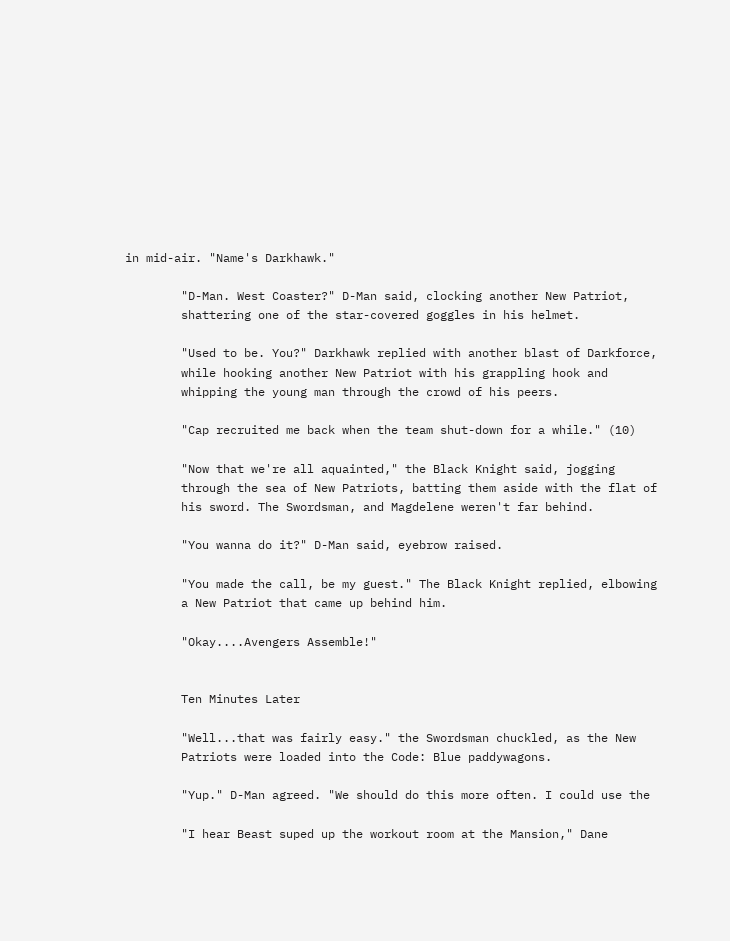in mid-air. "Name's Darkhawk."

        "D-Man. West Coaster?" D-Man said, clocking another New Patriot,
        shattering one of the star-covered goggles in his helmet.

        "Used to be. You?" Darkhawk replied with another blast of Darkforce,
        while hooking another New Patriot with his grappling hook and
        whipping the young man through the crowd of his peers.

        "Cap recruited me back when the team shut-down for a while." (10)

        "Now that we're all aquainted," the Black Knight said, jogging
        through the sea of New Patriots, batting them aside with the flat of
        his sword. The Swordsman, and Magdelene weren't far behind.

        "You wanna do it?" D-Man said, eyebrow raised.

        "You made the call, be my guest." The Black Knight replied, elbowing
        a New Patriot that came up behind him.

        "Okay....Avengers Assemble!"


        Ten Minutes Later

        "Well...that was fairly easy." the Swordsman chuckled, as the New
        Patriots were loaded into the Code: Blue paddywagons.

        "Yup." D-Man agreed. "We should do this more often. I could use the

        "I hear Beast suped up the workout room at the Mansion," Dane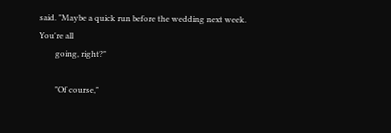said. "Maybe a quick run before the wedding next week. You're all
        going, right?"

        "Of course,"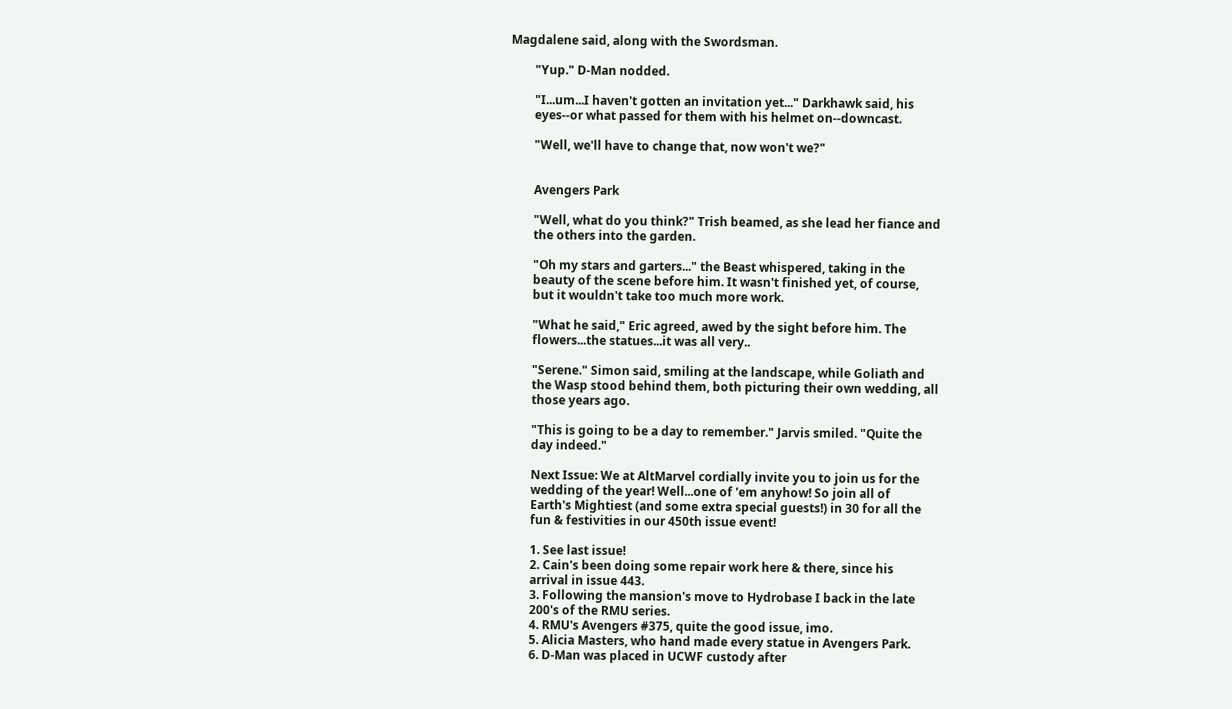Magdalene said, along with the Swordsman.

        "Yup." D-Man nodded.

        "I...um...I haven't gotten an invitation yet..." Darkhawk said, his
        eyes--or what passed for them with his helmet on--downcast.

        "Well, we'll have to change that, now won't we?"


        Avengers Park

        "Well, what do you think?" Trish beamed, as she lead her fiance and
        the others into the garden.

        "Oh my stars and garters..." the Beast whispered, taking in the
        beauty of the scene before him. It wasn't finished yet, of course,
        but it wouldn't take too much more work.

        "What he said," Eric agreed, awed by the sight before him. The
        flowers...the statues...it was all very..

        "Serene." Simon said, smiling at the landscape, while Goliath and
        the Wasp stood behind them, both picturing their own wedding, all
        those years ago.

        "This is going to be a day to remember." Jarvis smiled. "Quite the
        day indeed."

        Next Issue: We at AltMarvel cordially invite you to join us for the
        wedding of the year! Well...one of 'em anyhow! So join all of
        Earth's Mightiest (and some extra special guests!) in 30 for all the
        fun & festivities in our 450th issue event!

        1. See last issue!
        2. Cain's been doing some repair work here & there, since his
        arrival in issue 443.
        3. Following the mansion's move to Hydrobase I back in the late
        200's of the RMU series.
        4. RMU's Avengers #375, quite the good issue, imo.
        5. Alicia Masters, who hand made every statue in Avengers Park.
        6. D-Man was placed in UCWF custody after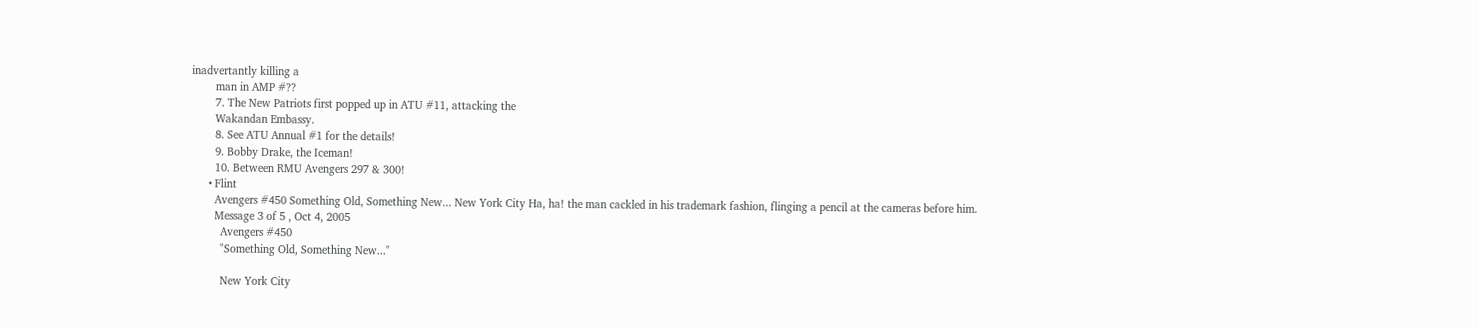inadvertantly killing a
        man in AMP #??
        7. The New Patriots first popped up in ATU #11, attacking the
        Wakandan Embassy.
        8. See ATU Annual #1 for the details!
        9. Bobby Drake, the Iceman!
        10. Between RMU Avengers 297 & 300!
      • Flint
        Avengers #450 Something Old, Something New... New York City Ha, ha! the man cackled in his trademark fashion, flinging a pencil at the cameras before him.
        Message 3 of 5 , Oct 4, 2005
          Avengers #450
          "Something Old, Something New..."

          New York City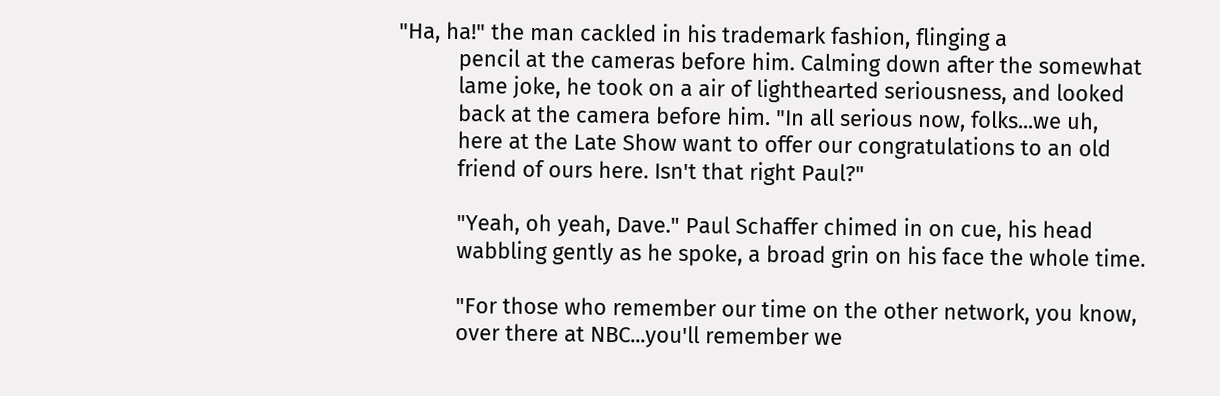"Ha, ha!" the man cackled in his trademark fashion, flinging a
          pencil at the cameras before him. Calming down after the somewhat
          lame joke, he took on a air of lighthearted seriousness, and looked
          back at the camera before him. "In all serious now, folks...we uh,
          here at the Late Show want to offer our congratulations to an old
          friend of ours here. Isn't that right Paul?"

          "Yeah, oh yeah, Dave." Paul Schaffer chimed in on cue, his head
          wabbling gently as he spoke, a broad grin on his face the whole time.

          "For those who remember our time on the other network, you know,
          over there at NBC...you'll remember we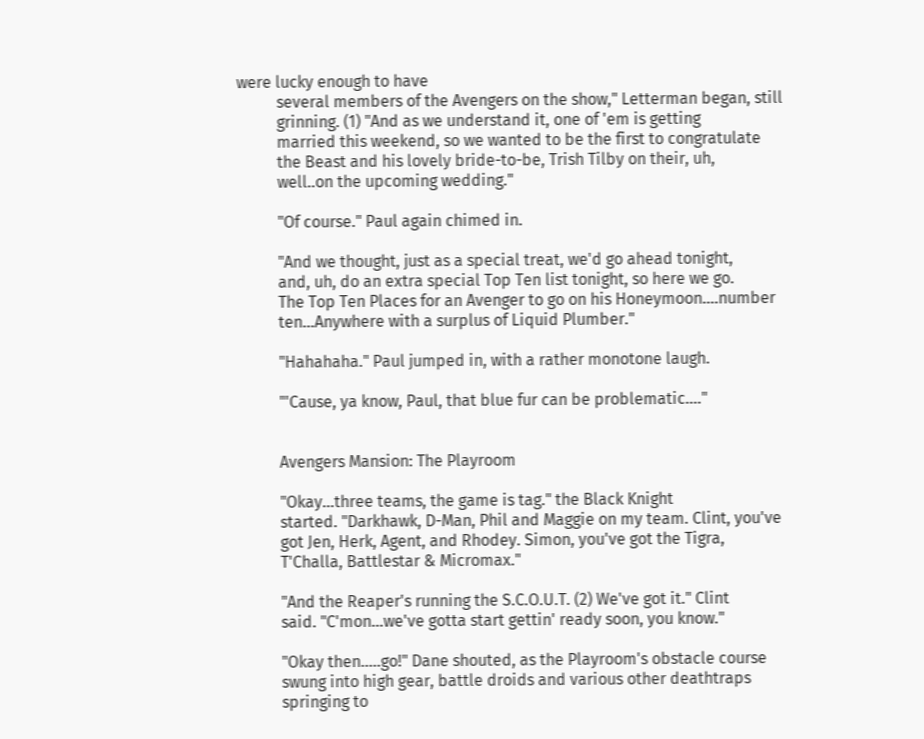were lucky enough to have
          several members of the Avengers on the show," Letterman began, still
          grinning. (1) "And as we understand it, one of 'em is getting
          married this weekend, so we wanted to be the first to congratulate
          the Beast and his lovely bride-to-be, Trish Tilby on their, uh,
          well..on the upcoming wedding."

          "Of course." Paul again chimed in.

          "And we thought, just as a special treat, we'd go ahead tonight,
          and, uh, do an extra special Top Ten list tonight, so here we go.
          The Top Ten Places for an Avenger to go on his Honeymoon....number
          ten...Anywhere with a surplus of Liquid Plumber."

          "Hahahaha." Paul jumped in, with a rather monotone laugh.

          "'Cause, ya know, Paul, that blue fur can be problematic...."


          Avengers Mansion: The Playroom

          "Okay...three teams, the game is tag." the Black Knight
          started. "Darkhawk, D-Man, Phil and Maggie on my team. Clint, you've
          got Jen, Herk, Agent, and Rhodey. Simon, you've got the Tigra,
          T'Challa, Battlestar & Micromax."

          "And the Reaper's running the S.C.O.U.T. (2) We've got it." Clint
          said. "C'mon...we've gotta start gettin' ready soon, you know."

          "Okay then.....go!" Dane shouted, as the Playroom's obstacle course
          swung into high gear, battle droids and various other deathtraps
          springing to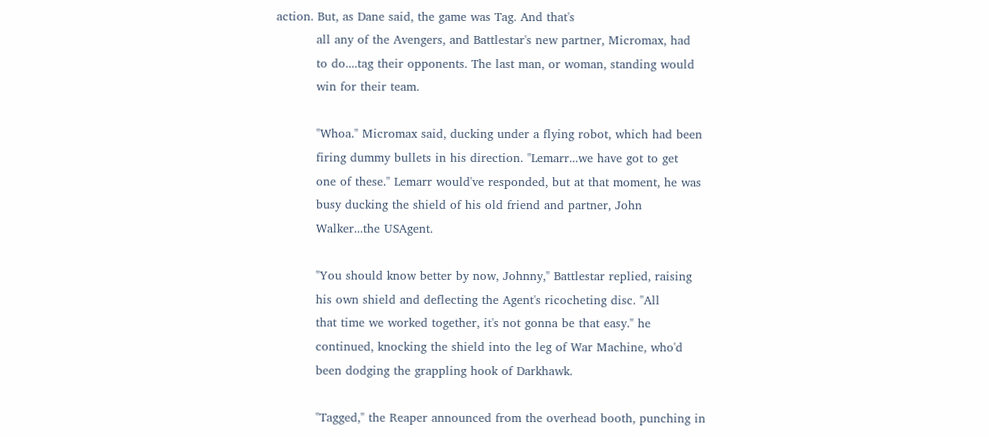action. But, as Dane said, the game was Tag. And that's
          all any of the Avengers, and Battlestar's new partner, Micromax, had
          to do....tag their opponents. The last man, or woman, standing would
          win for their team.

          "Whoa." Micromax said, ducking under a flying robot, which had been
          firing dummy bullets in his direction. "Lemarr...we have got to get
          one of these." Lemarr would've responded, but at that moment, he was
          busy ducking the shield of his old friend and partner, John
          Walker...the USAgent.

          "You should know better by now, Johnny," Battlestar replied, raising
          his own shield and deflecting the Agent's ricocheting disc. "All
          that time we worked together, it's not gonna be that easy." he
          continued, knocking the shield into the leg of War Machine, who'd
          been dodging the grappling hook of Darkhawk.

          "Tagged," the Reaper announced from the overhead booth, punching in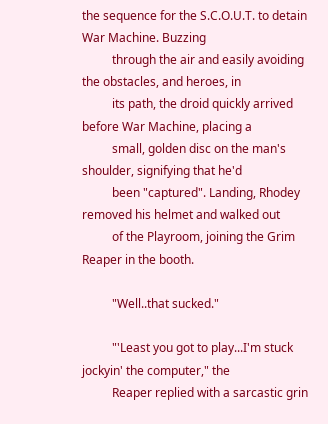the sequence for the S.C.O.U.T. to detain War Machine. Buzzing
          through the air and easily avoiding the obstacles, and heroes, in
          its path, the droid quickly arrived before War Machine, placing a
          small, golden disc on the man's shoulder, signifying that he'd
          been "captured". Landing, Rhodey removed his helmet and walked out
          of the Playroom, joining the Grim Reaper in the booth.

          "Well..that sucked."

          "'Least you got to play...I'm stuck jockyin' the computer," the
          Reaper replied with a sarcastic grin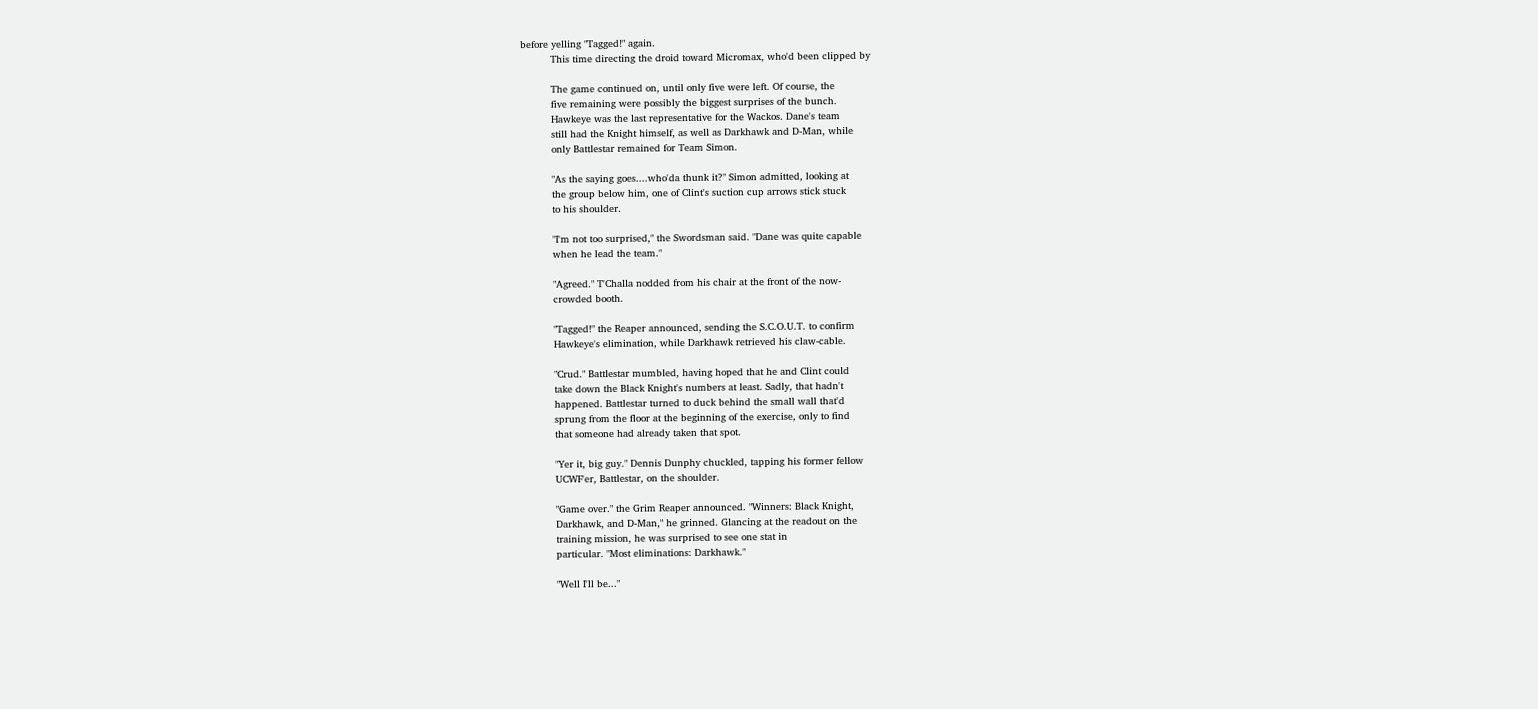before yelling "Tagged!" again.
          This time directing the droid toward Micromax, who'd been clipped by

          The game continued on, until only five were left. Of course, the
          five remaining were possibly the biggest surprises of the bunch.
          Hawkeye was the last representative for the Wackos. Dane's team
          still had the Knight himself, as well as Darkhawk and D-Man, while
          only Battlestar remained for Team Simon.

          "As the saying goes....who'da thunk it?" Simon admitted, looking at
          the group below him, one of Clint's suction cup arrows stick stuck
          to his shoulder.

          "I'm not too surprised," the Swordsman said. "Dane was quite capable
          when he lead the team."

          "Agreed." T'Challa nodded from his chair at the front of the now-
          crowded booth.

          "Tagged!" the Reaper announced, sending the S.C.O.U.T. to confirm
          Hawkeye's elimination, while Darkhawk retrieved his claw-cable.

          "Crud." Battlestar mumbled, having hoped that he and Clint could
          take down the Black Knight's numbers at least. Sadly, that hadn't
          happened. Battlestar turned to duck behind the small wall that'd
          sprung from the floor at the beginning of the exercise, only to find
          that someone had already taken that spot.

          "Yer it, big guy." Dennis Dunphy chuckled, tapping his former fellow
          UCWF'er, Battlestar, on the shoulder.

          "Game over." the Grim Reaper announced. "Winners: Black Knight,
          Darkhawk, and D-Man," he grinned. Glancing at the readout on the
          training mission, he was surprised to see one stat in
          particular. "Most eliminations: Darkhawk."

          "Well I'll be..."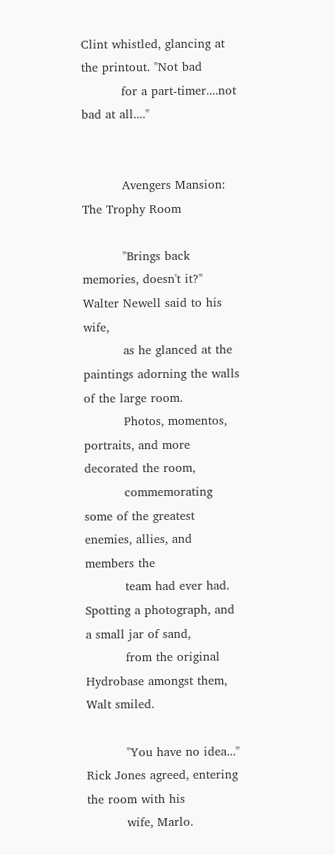Clint whistled, glancing at the printout. "Not bad
          for a part-timer....not bad at all...."


          Avengers Mansion: The Trophy Room

          "Brings back memories, doesn't it?" Walter Newell said to his wife,
          as he glanced at the paintings adorning the walls of the large room.
          Photos, momentos, portraits, and more decorated the room,
          commemorating some of the greatest enemies, allies, and members the
          team had ever had. Spotting a photograph, and a small jar of sand,
          from the original Hydrobase amongst them, Walt smiled.

          "You have no idea..." Rick Jones agreed, entering the room with his
          wife, Marlo.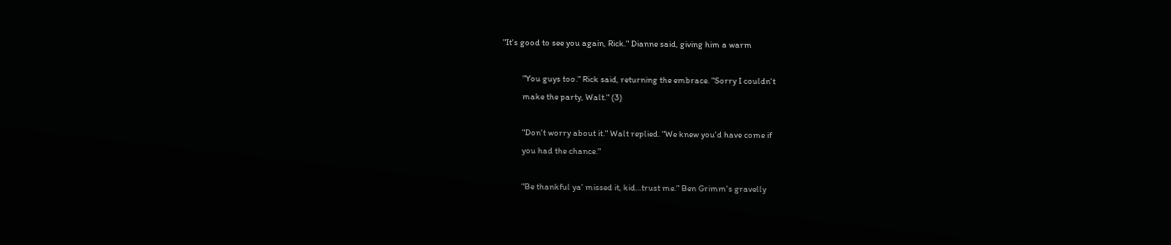"It's good to see you again, Rick." Dianne said, giving him a warm

          "You guys too." Rick said, returning the embrace. "Sorry I couldn't
          make the party, Walt." (3)

          "Don't worry about it." Walt replied. "We knew you'd have come if
          you had the chance."

          "Be thankful ya' missed it, kid...trust me." Ben Grimm's gravelly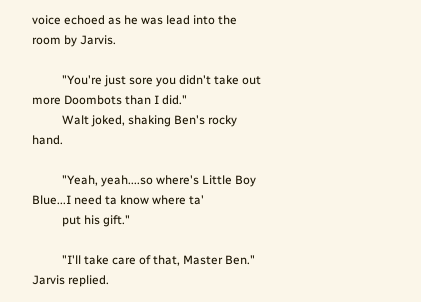voice echoed as he was lead into the room by Jarvis.

          "You're just sore you didn't take out more Doombots than I did."
          Walt joked, shaking Ben's rocky hand.

          "Yeah, yeah....so where's Little Boy Blue...I need ta know where ta'
          put his gift."

          "I'll take care of that, Master Ben." Jarvis replied.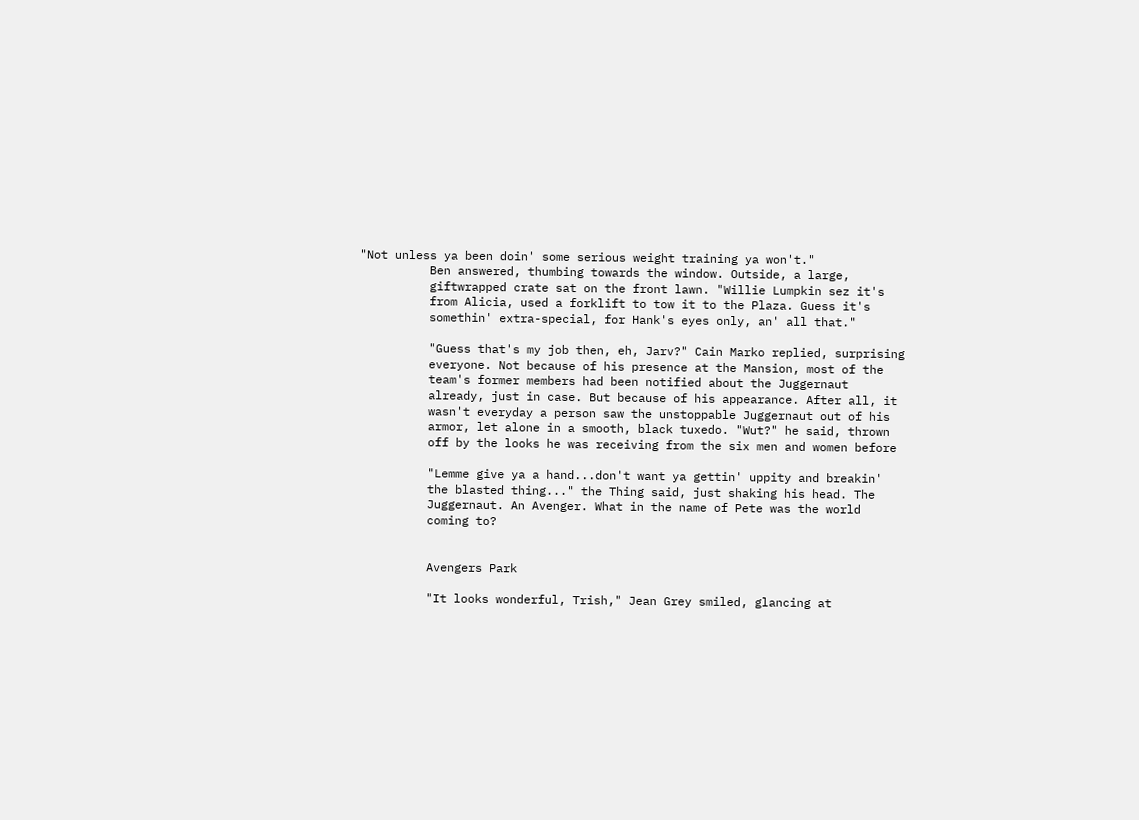"Not unless ya been doin' some serious weight training ya won't."
          Ben answered, thumbing towards the window. Outside, a large,
          giftwrapped crate sat on the front lawn. "Willie Lumpkin sez it's
          from Alicia, used a forklift to tow it to the Plaza. Guess it's
          somethin' extra-special, for Hank's eyes only, an' all that."

          "Guess that's my job then, eh, Jarv?" Cain Marko replied, surprising
          everyone. Not because of his presence at the Mansion, most of the
          team's former members had been notified about the Juggernaut
          already, just in case. But because of his appearance. After all, it
          wasn't everyday a person saw the unstoppable Juggernaut out of his
          armor, let alone in a smooth, black tuxedo. "Wut?" he said, thrown
          off by the looks he was receiving from the six men and women before

          "Lemme give ya a hand...don't want ya gettin' uppity and breakin'
          the blasted thing..." the Thing said, just shaking his head. The
          Juggernaut. An Avenger. What in the name of Pete was the world
          coming to?


          Avengers Park

          "It looks wonderful, Trish," Jean Grey smiled, glancing at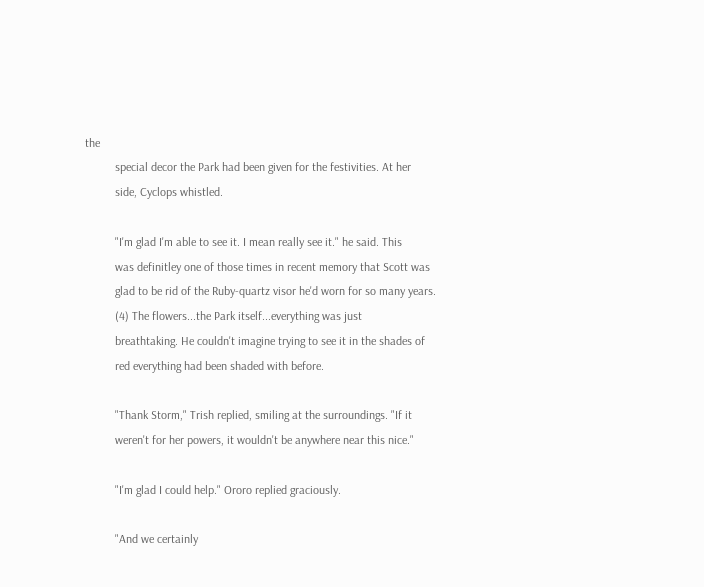the
          special decor the Park had been given for the festivities. At her
          side, Cyclops whistled.

          "I'm glad I'm able to see it. I mean really see it." he said. This
          was definitley one of those times in recent memory that Scott was
          glad to be rid of the Ruby-quartz visor he'd worn for so many years.
          (4) The flowers...the Park itself...everything was just
          breathtaking. He couldn't imagine trying to see it in the shades of
          red everything had been shaded with before.

          "Thank Storm," Trish replied, smiling at the surroundings. "If it
          weren't for her powers, it wouldn't be anywhere near this nice."

          "I'm glad I could help." Ororo replied graciously.

          "And we certainly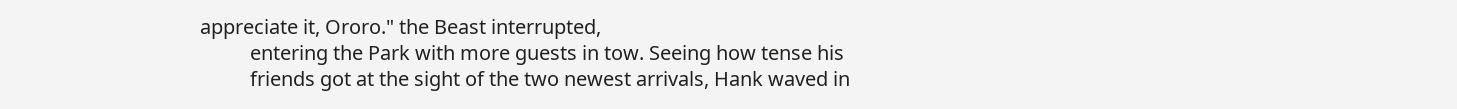appreciate it, Ororo." the Beast interrupted,
          entering the Park with more guests in tow. Seeing how tense his
          friends got at the sight of the two newest arrivals, Hank waved in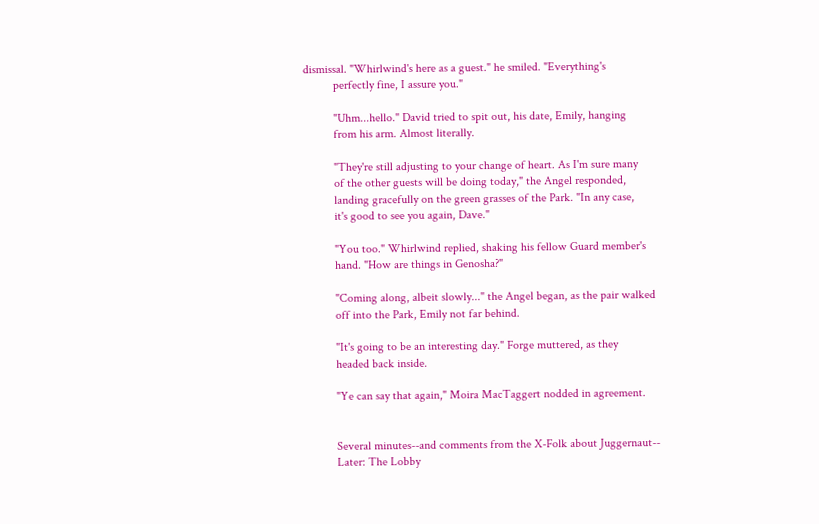dismissal. "Whirlwind's here as a guest." he smiled. "Everything's
          perfectly fine, I assure you."

          "Uhm...hello." David tried to spit out, his date, Emily, hanging
          from his arm. Almost literally.

          "They're still adjusting to your change of heart. As I'm sure many
          of the other guests will be doing today," the Angel responded,
          landing gracefully on the green grasses of the Park. "In any case,
          it's good to see you again, Dave."

          "You too." Whirlwind replied, shaking his fellow Guard member's
          hand. "How are things in Genosha?"

          "Coming along, albeit slowly..." the Angel began, as the pair walked
          off into the Park, Emily not far behind.

          "It's going to be an interesting day." Forge muttered, as they
          headed back inside.

          "Ye can say that again," Moira MacTaggert nodded in agreement.


          Several minutes--and comments from the X-Folk about Juggernaut--
          Later: The Lobby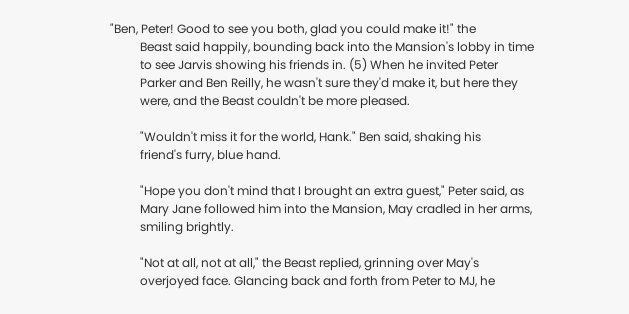"Ben, Peter! Good to see you both, glad you could make it!" the
          Beast said happily, bounding back into the Mansion's lobby in time
          to see Jarvis showing his friends in. (5) When he invited Peter
          Parker and Ben Reilly, he wasn't sure they'd make it, but here they
          were, and the Beast couldn't be more pleased.

          "Wouldn't miss it for the world, Hank." Ben said, shaking his
          friend's furry, blue hand.

          "Hope you don't mind that I brought an extra guest," Peter said, as
          Mary Jane followed him into the Mansion, May cradled in her arms,
          smiling brightly.

          "Not at all, not at all," the Beast replied, grinning over May's
          overjoyed face. Glancing back and forth from Peter to MJ, he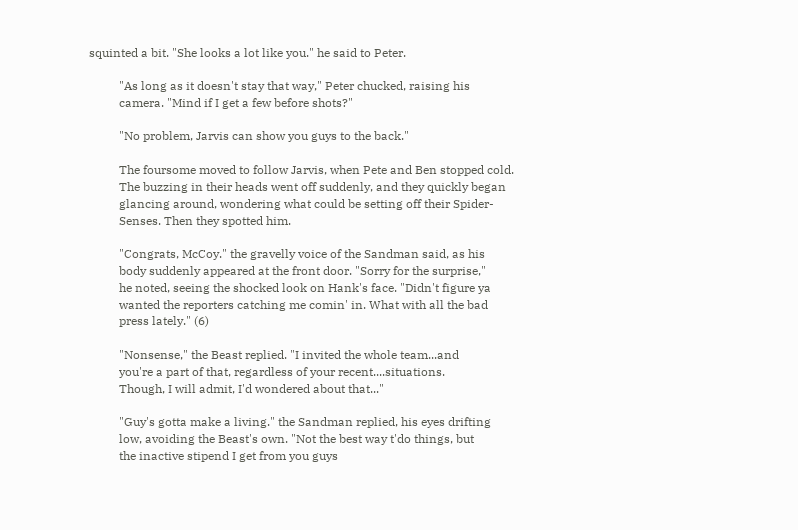squinted a bit. "She looks a lot like you." he said to Peter.

          "As long as it doesn't stay that way," Peter chucked, raising his
          camera. "Mind if I get a few before shots?"

          "No problem, Jarvis can show you guys to the back."

          The foursome moved to follow Jarvis, when Pete and Ben stopped cold.
          The buzzing in their heads went off suddenly, and they quickly began
          glancing around, wondering what could be setting off their Spider-
          Senses. Then they spotted him.

          "Congrats, McCoy." the gravelly voice of the Sandman said, as his
          body suddenly appeared at the front door. "Sorry for the surprise,"
          he noted, seeing the shocked look on Hank's face. "Didn't figure ya
          wanted the reporters catching me comin' in. What with all the bad
          press lately." (6)

          "Nonsense," the Beast replied. "I invited the whole team...and
          you're a part of that, regardless of your recent....situations.
          Though, I will admit, I'd wondered about that..."

          "Guy's gotta make a living." the Sandman replied, his eyes drifting
          low, avoiding the Beast's own. "Not the best way t'do things, but
          the inactive stipend I get from you guys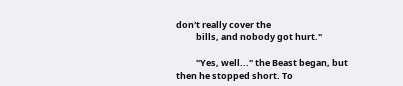don't really cover the
          bills, and nobody got hurt."

          "Yes, well..." the Beast began, but then he stopped short. To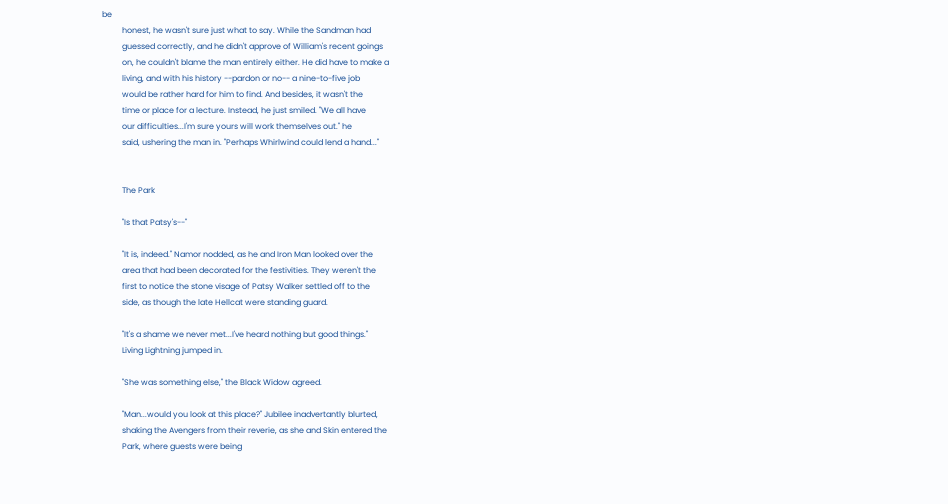be
          honest, he wasn't sure just what to say. While the Sandman had
          guessed correctly, and he didn't approve of William's recent goings
          on, he couldn't blame the man entirely either. He did have to make a
          living, and with his history --pardon or no-- a nine-to-five job
          would be rather hard for him to find. And besides, it wasn't the
          time or place for a lecture. Instead, he just smiled. "We all have
          our difficulties...I'm sure yours will work themselves out." he
          said, ushering the man in. "Perhaps Whirlwind could lend a hand..."


          The Park

          "Is that Patsy's--"

          "It is, indeed." Namor nodded, as he and Iron Man looked over the
          area that had been decorated for the festivities. They weren't the
          first to notice the stone visage of Patsy Walker settled off to the
          side, as though the late Hellcat were standing guard.

          "It's a shame we never met...I've heard nothing but good things."
          Living Lightning jumped in.

          "She was something else," the Black Widow agreed.

          "Man...would you look at this place?" Jubilee inadvertantly blurted,
          shaking the Avengers from their reverie, as she and Skin entered the
          Park, where guests were being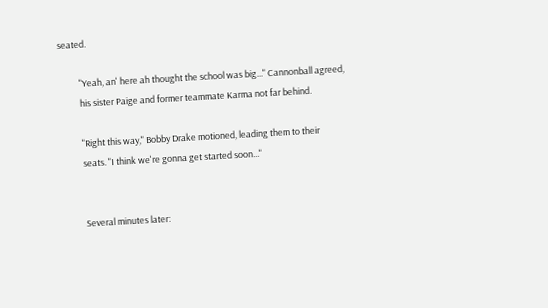seated.

          "Yeah, an' here ah thought the school was big..." Cannonball agreed,
          his sister Paige and former teammate Karma not far behind.

          "Right this way," Bobby Drake motioned, leading them to their
          seats. "I think we're gonna get started soon..."


          Several minutes later: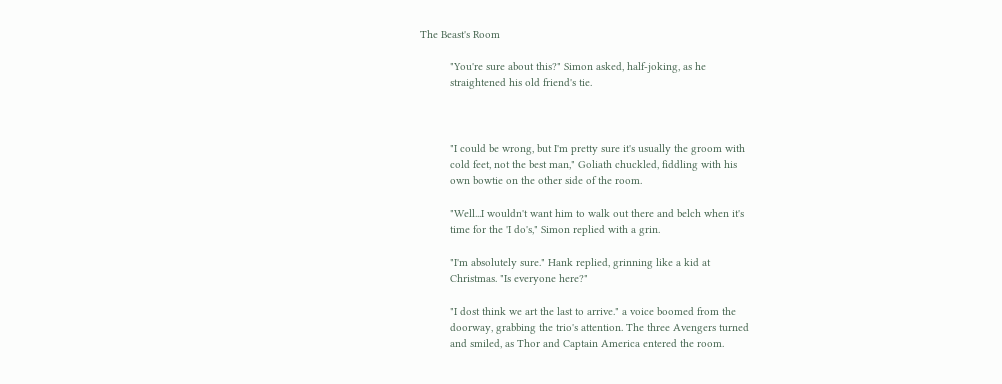The Beast's Room

          "You're sure about this?" Simon asked, half-joking, as he
          straightened his old friend's tie.



          "I could be wrong, but I'm pretty sure it's usually the groom with
          cold feet, not the best man," Goliath chuckled, fiddling with his
          own bowtie on the other side of the room.

          "Well...I wouldn't want him to walk out there and belch when it's
          time for the 'I do's," Simon replied with a grin.

          "I'm absolutely sure." Hank replied, grinning like a kid at
          Christmas. "Is everyone here?"

          "I dost think we art the last to arrive." a voice boomed from the
          doorway, grabbing the trio's attention. The three Avengers turned
          and smiled, as Thor and Captain America entered the room.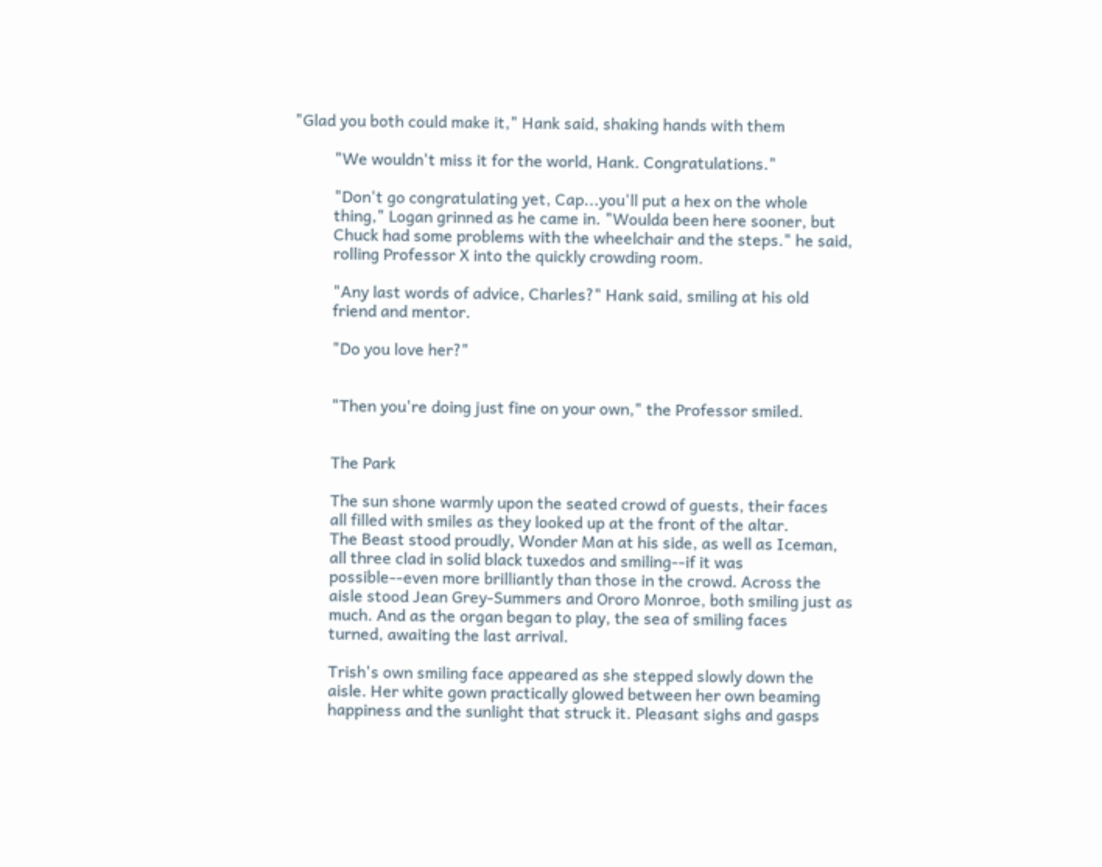"Glad you both could make it," Hank said, shaking hands with them

          "We wouldn't miss it for the world, Hank. Congratulations."

          "Don't go congratulating yet, Cap...you'll put a hex on the whole
          thing," Logan grinned as he came in. "Woulda been here sooner, but
          Chuck had some problems with the wheelchair and the steps." he said,
          rolling Professor X into the quickly crowding room.

          "Any last words of advice, Charles?" Hank said, smiling at his old
          friend and mentor.

          "Do you love her?"


          "Then you're doing just fine on your own," the Professor smiled.


          The Park

          The sun shone warmly upon the seated crowd of guests, their faces
          all filled with smiles as they looked up at the front of the altar.
          The Beast stood proudly, Wonder Man at his side, as well as Iceman,
          all three clad in solid black tuxedos and smiling--if it was
          possible--even more brilliantly than those in the crowd. Across the
          aisle stood Jean Grey-Summers and Ororo Monroe, both smiling just as
          much. And as the organ began to play, the sea of smiling faces
          turned, awaiting the last arrival.

          Trish's own smiling face appeared as she stepped slowly down the
          aisle. Her white gown practically glowed between her own beaming
          happiness and the sunlight that struck it. Pleasant sighs and gasps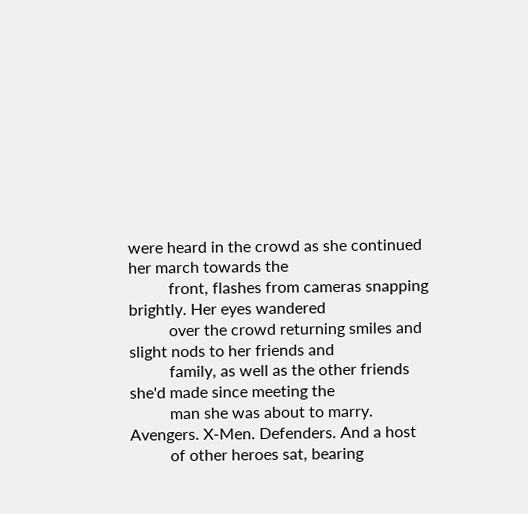were heard in the crowd as she continued her march towards the
          front, flashes from cameras snapping brightly. Her eyes wandered
          over the crowd returning smiles and slight nods to her friends and
          family, as well as the other friends she'd made since meeting the
          man she was about to marry. Avengers. X-Men. Defenders. And a host
          of other heroes sat, bearing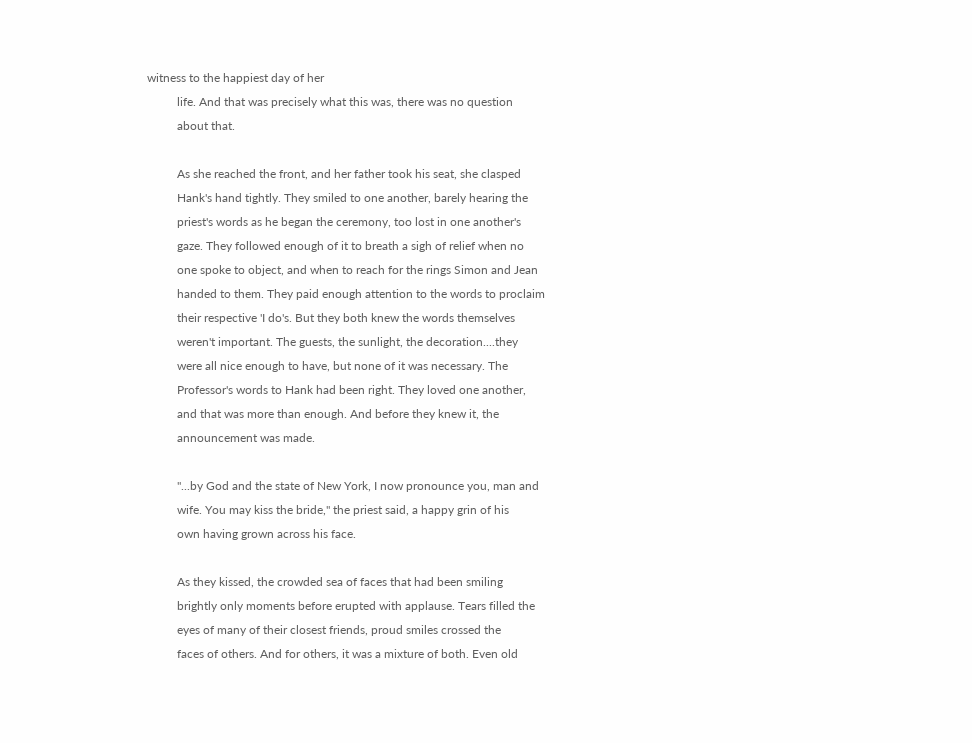witness to the happiest day of her
          life. And that was precisely what this was, there was no question
          about that.

          As she reached the front, and her father took his seat, she clasped
          Hank's hand tightly. They smiled to one another, barely hearing the
          priest's words as he began the ceremony, too lost in one another's
          gaze. They followed enough of it to breath a sigh of relief when no
          one spoke to object, and when to reach for the rings Simon and Jean
          handed to them. They paid enough attention to the words to proclaim
          their respective 'I do's. But they both knew the words themselves
          weren't important. The guests, the sunlight, the decoration....they
          were all nice enough to have, but none of it was necessary. The
          Professor's words to Hank had been right. They loved one another,
          and that was more than enough. And before they knew it, the
          announcement was made.

          "...by God and the state of New York, I now pronounce you, man and
          wife. You may kiss the bride," the priest said, a happy grin of his
          own having grown across his face.

          As they kissed, the crowded sea of faces that had been smiling
          brightly only moments before erupted with applause. Tears filled the
          eyes of many of their closest friends, proud smiles crossed the
          faces of others. And for others, it was a mixture of both. Even old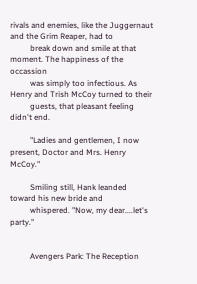rivals and enemies, like the Juggernaut and the Grim Reaper, had to
          break down and smile at that moment. The happiness of the occassion
          was simply too infectious. As Henry and Trish McCoy turned to their
          guests, that pleasant feeling didn't end.

          "Ladies and gentlemen, I now present, Doctor and Mrs. Henry McCoy."

          Smiling still, Hank leanded toward his new bride and
          whispered. "Now, my dear....let's party."


          Avengers Park: The Reception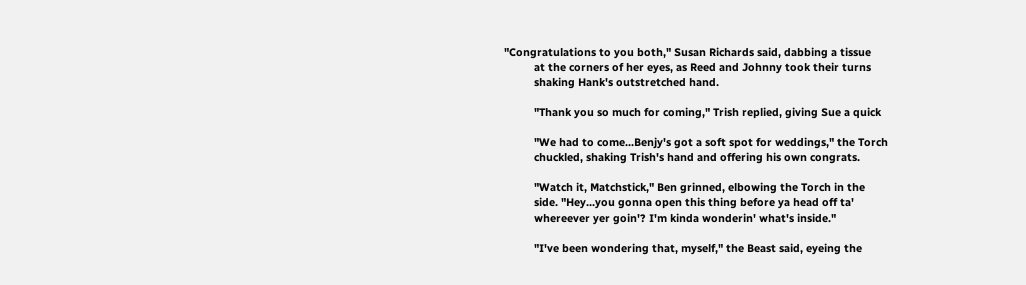"Congratulations to you both," Susan Richards said, dabbing a tissue
          at the corners of her eyes, as Reed and Johnny took their turns
          shaking Hank's outstretched hand.

          "Thank you so much for coming," Trish replied, giving Sue a quick

          "We had to come...Benjy's got a soft spot for weddings," the Torch
          chuckled, shaking Trish's hand and offering his own congrats.

          "Watch it, Matchstick," Ben grinned, elbowing the Torch in the
          side. "Hey...you gonna open this thing before ya head off ta'
          whereever yer goin'? I'm kinda wonderin' what's inside."

          "I've been wondering that, myself," the Beast said, eyeing the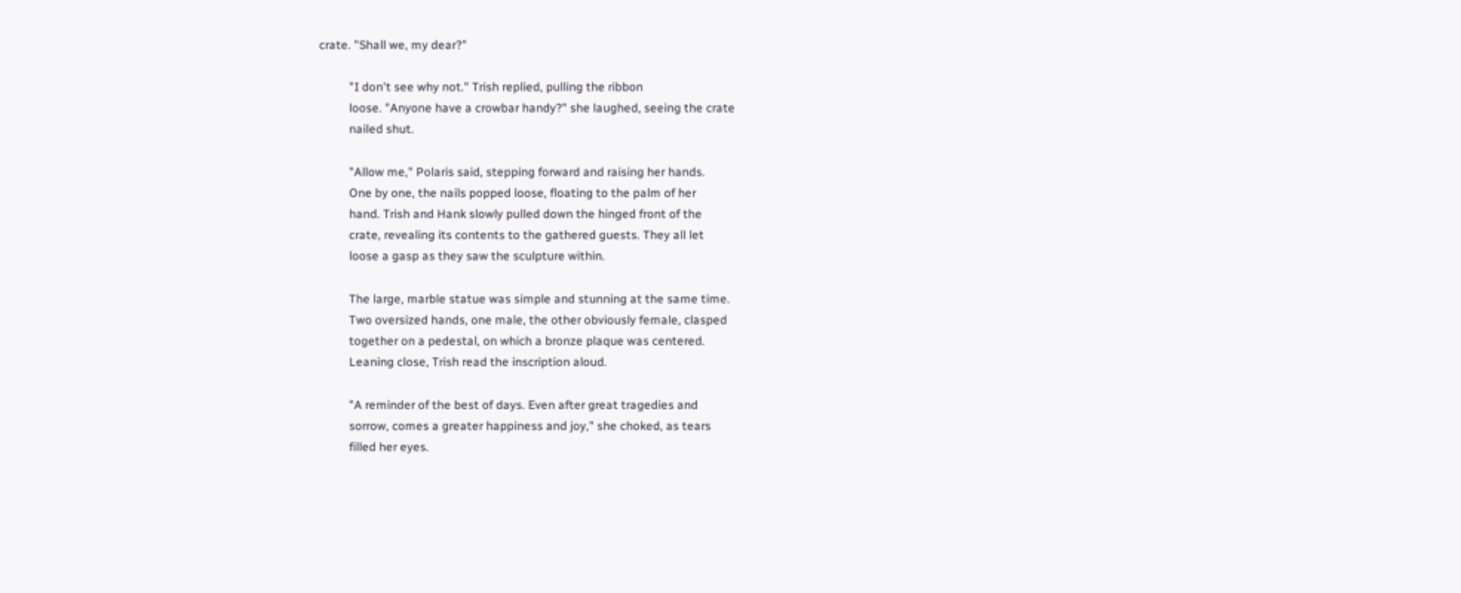crate. "Shall we, my dear?"

          "I don't see why not." Trish replied, pulling the ribbon
          loose. "Anyone have a crowbar handy?" she laughed, seeing the crate
          nailed shut.

          "Allow me," Polaris said, stepping forward and raising her hands.
          One by one, the nails popped loose, floating to the palm of her
          hand. Trish and Hank slowly pulled down the hinged front of the
          crate, revealing its contents to the gathered guests. They all let
          loose a gasp as they saw the sculpture within.

          The large, marble statue was simple and stunning at the same time.
          Two oversized hands, one male, the other obviously female, clasped
          together on a pedestal, on which a bronze plaque was centered.
          Leaning close, Trish read the inscription aloud.

          "A reminder of the best of days. Even after great tragedies and
          sorrow, comes a greater happiness and joy," she choked, as tears
          filled her eyes.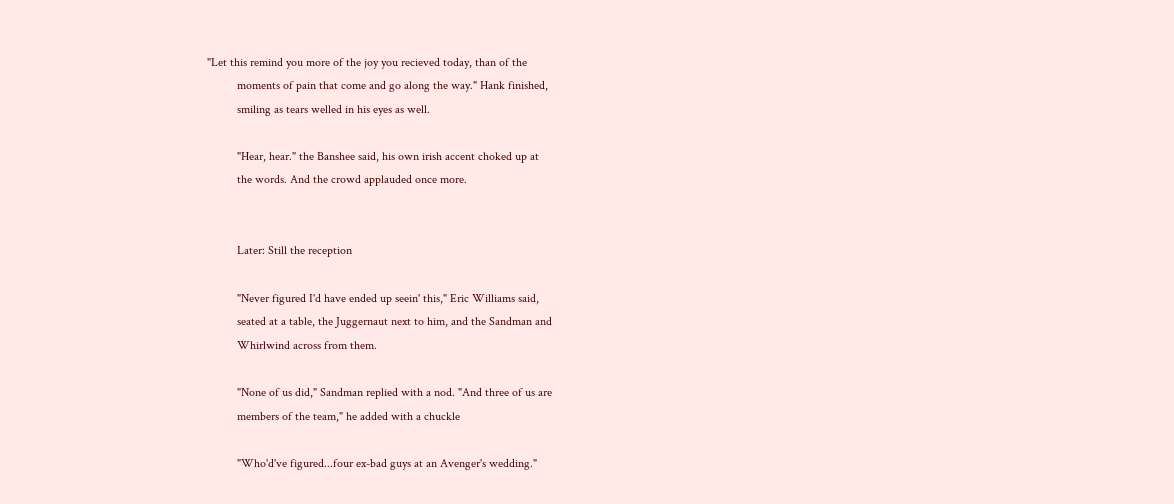"Let this remind you more of the joy you recieved today, than of the
          moments of pain that come and go along the way." Hank finished,
          smiling as tears welled in his eyes as well.

          "Hear, hear." the Banshee said, his own irish accent choked up at
          the words. And the crowd applauded once more.


          Later: Still the reception

          "Never figured I'd have ended up seein' this," Eric Williams said,
          seated at a table, the Juggernaut next to him, and the Sandman and
          Whirlwind across from them.

          "None of us did," Sandman replied with a nod. "And three of us are
          members of the team," he added with a chuckle

          "Who'd've figured...four ex-bad guys at an Avenger's wedding."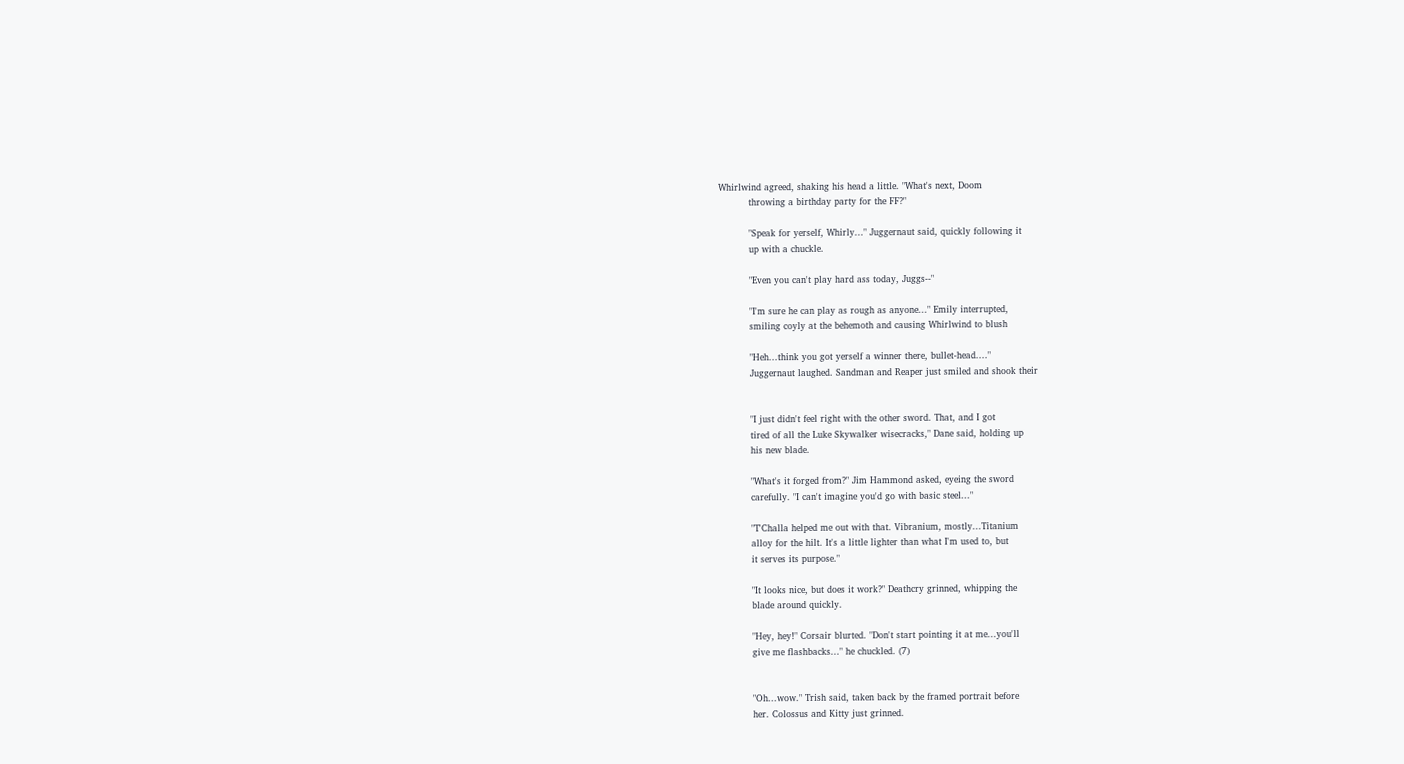Whirlwind agreed, shaking his head a little. "What's next, Doom
          throwing a birthday party for the FF?"

          "Speak for yerself, Whirly..." Juggernaut said, quickly following it
          up with a chuckle.

          "Even you can't play hard ass today, Juggs--"

          "I'm sure he can play as rough as anyone..." Emily interrupted,
          smiling coyly at the behemoth and causing Whirlwind to blush

          "Heh...think you got yerself a winner there, bullet-head...."
          Juggernaut laughed. Sandman and Reaper just smiled and shook their


          "I just didn't feel right with the other sword. That, and I got
          tired of all the Luke Skywalker wisecracks," Dane said, holding up
          his new blade.

          "What's it forged from?" Jim Hammond asked, eyeing the sword
          carefully. "I can't imagine you'd go with basic steel..."

          "T'Challa helped me out with that. Vibranium, mostly...Titanium
          alloy for the hilt. It's a little lighter than what I'm used to, but
          it serves its purpose."

          "It looks nice, but does it work?" Deathcry grinned, whipping the
          blade around quickly.

          "Hey, hey!" Corsair blurted. "Don't start pointing it at me...you'll
          give me flashbacks..." he chuckled. (7)


          "Oh...wow." Trish said, taken back by the framed portrait before
          her. Colossus and Kitty just grinned.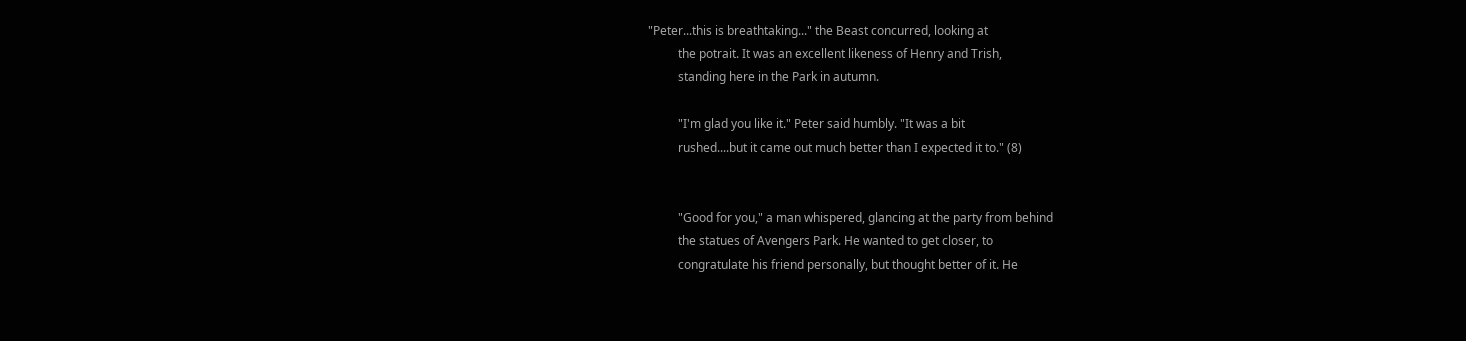"Peter...this is breathtaking..." the Beast concurred, looking at
          the potrait. It was an excellent likeness of Henry and Trish,
          standing here in the Park in autumn.

          "I'm glad you like it." Peter said humbly. "It was a bit
          rushed....but it came out much better than I expected it to." (8)


          "Good for you," a man whispered, glancing at the party from behind
          the statues of Avengers Park. He wanted to get closer, to
          congratulate his friend personally, but thought better of it. He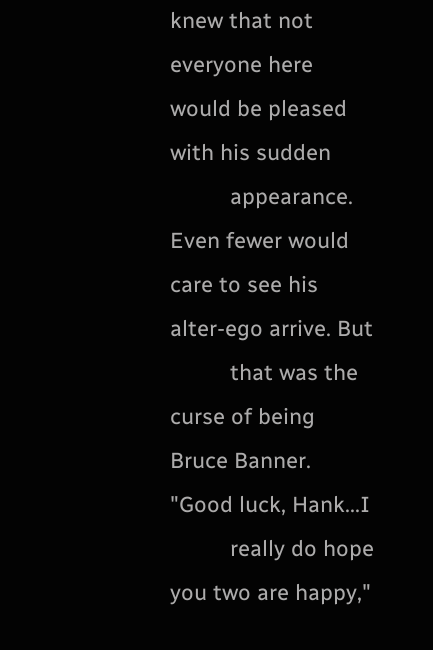knew that not everyone here would be pleased with his sudden
          appearance. Even fewer would care to see his alter-ego arrive. But
          that was the curse of being Bruce Banner. "Good luck, Hank...I
          really do hope you two are happy,"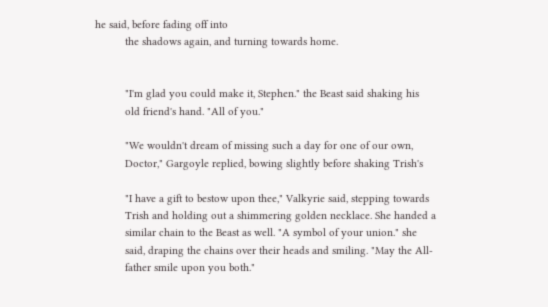he said, before fading off into
          the shadows again, and turning towards home.


          "I'm glad you could make it, Stephen." the Beast said shaking his
          old friend's hand. "All of you."

          "We wouldn't dream of missing such a day for one of our own,
          Doctor," Gargoyle replied, bowing slightly before shaking Trish's

          "I have a gift to bestow upon thee," Valkyrie said, stepping towards
          Trish and holding out a shimmering golden necklace. She handed a
          similar chain to the Beast as well. "A symbol of your union." she
          said, draping the chains over their heads and smiling. "May the All-
          father smile upon you both."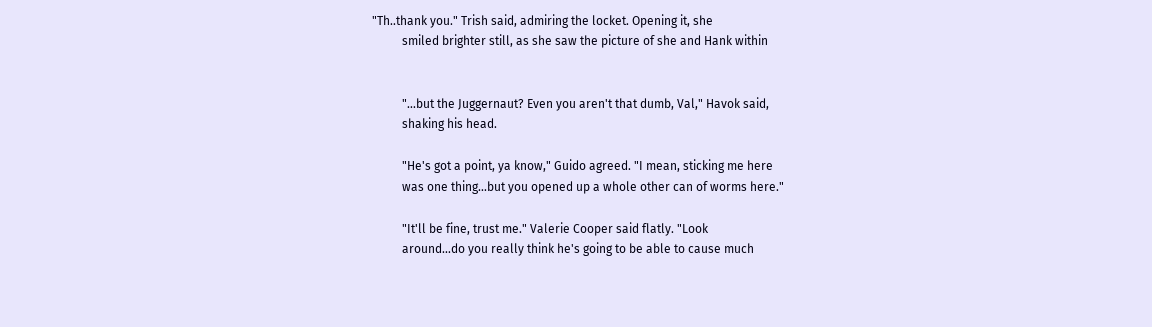"Th..thank you." Trish said, admiring the locket. Opening it, she
          smiled brighter still, as she saw the picture of she and Hank within


          "...but the Juggernaut? Even you aren't that dumb, Val," Havok said,
          shaking his head.

          "He's got a point, ya know," Guido agreed. "I mean, sticking me here
          was one thing...but you opened up a whole other can of worms here."

          "It'll be fine, trust me." Valerie Cooper said flatly. "Look
          around...do you really think he's going to be able to cause much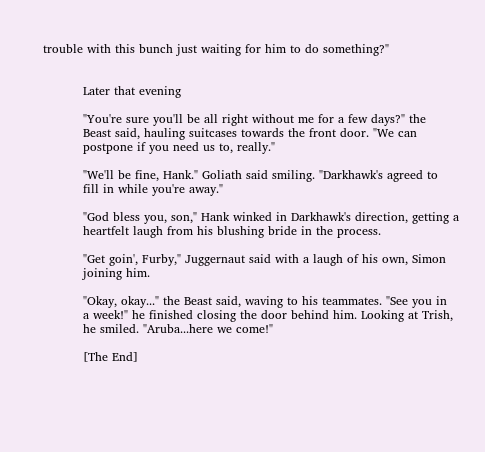trouble with this bunch just waiting for him to do something?"


          Later that evening

          "You're sure you'll be all right without me for a few days?" the
          Beast said, hauling suitcases towards the front door. "We can
          postpone if you need us to, really."

          "We'll be fine, Hank." Goliath said smiling. "Darkhawk's agreed to
          fill in while you're away."

          "God bless you, son," Hank winked in Darkhawk's direction, getting a
          heartfelt laugh from his blushing bride in the process.

          "Get goin', Furby," Juggernaut said with a laugh of his own, Simon
          joining him.

          "Okay, okay..." the Beast said, waving to his teammates. "See you in
          a week!" he finished closing the door behind him. Looking at Trish,
          he smiled. "Aruba...here we come!"

          [The End]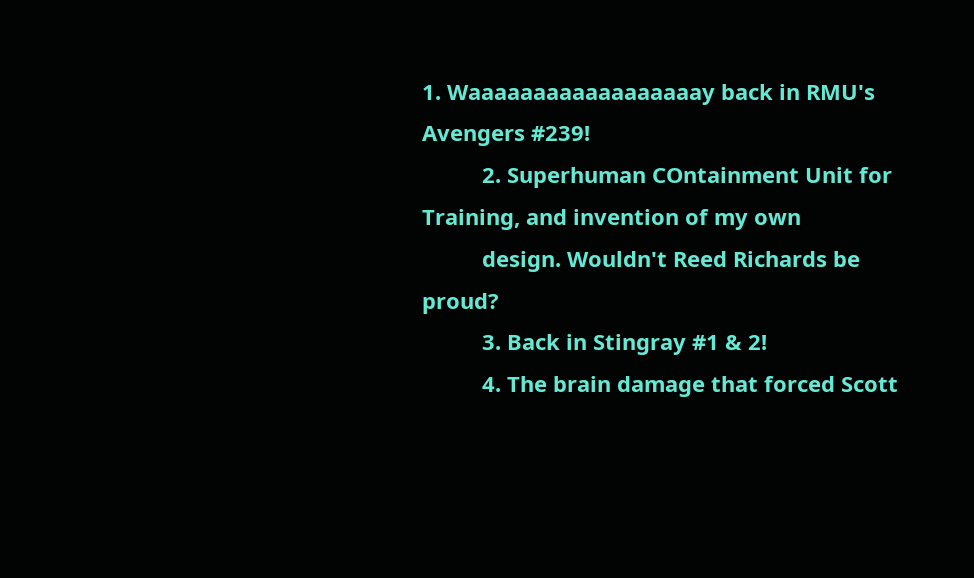1. Waaaaaaaaaaaaaaaaaay back in RMU's Avengers #239!
          2. Superhuman COntainment Unit for Training, and invention of my own
          design. Wouldn't Reed Richards be proud?
          3. Back in Stingray #1 & 2!
          4. The brain damage that forced Scott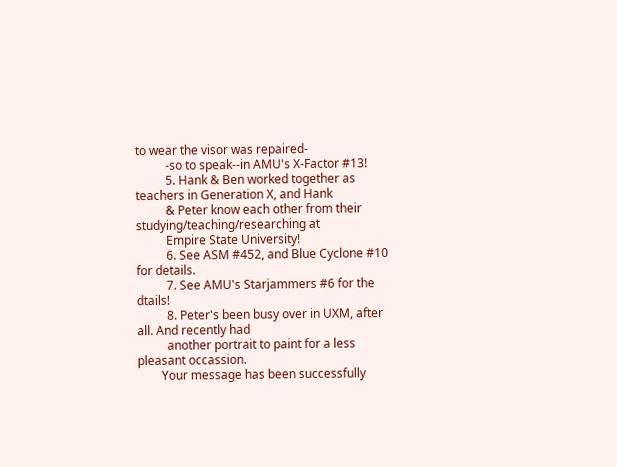to wear the visor was repaired-
          -so to speak--in AMU's X-Factor #13!
          5. Hank & Ben worked together as teachers in Generation X, and Hank
          & Peter know each other from their studying/teaching/researching at
          Empire State University!
          6. See ASM #452, and Blue Cyclone #10 for details.
          7. See AMU's Starjammers #6 for the dtails!
          8. Peter's been busy over in UXM, after all. And recently had
          another portrait to paint for a less pleasant occassion.
        Your message has been successfully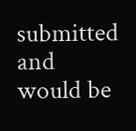submitted and would be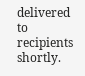delivered to recipients shortly.